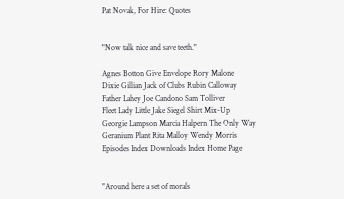Pat Novak, For Hire: Quotes


"Now talk nice and save teeth."

Agnes Botton Give Envelope Rory Malone
Dixie Gillian Jack of Clubs Rubin Calloway
Father Lahey Joe Candono Sam Tolliver
Fleet Lady Little Jake Siegel Shirt Mix-Up
Georgie Lampson Marcia Halpern The Only Way
Geranium Plant Rita Malloy Wendy Morris
Episodes Index Downloads Index Home Page


"Around here a set of morals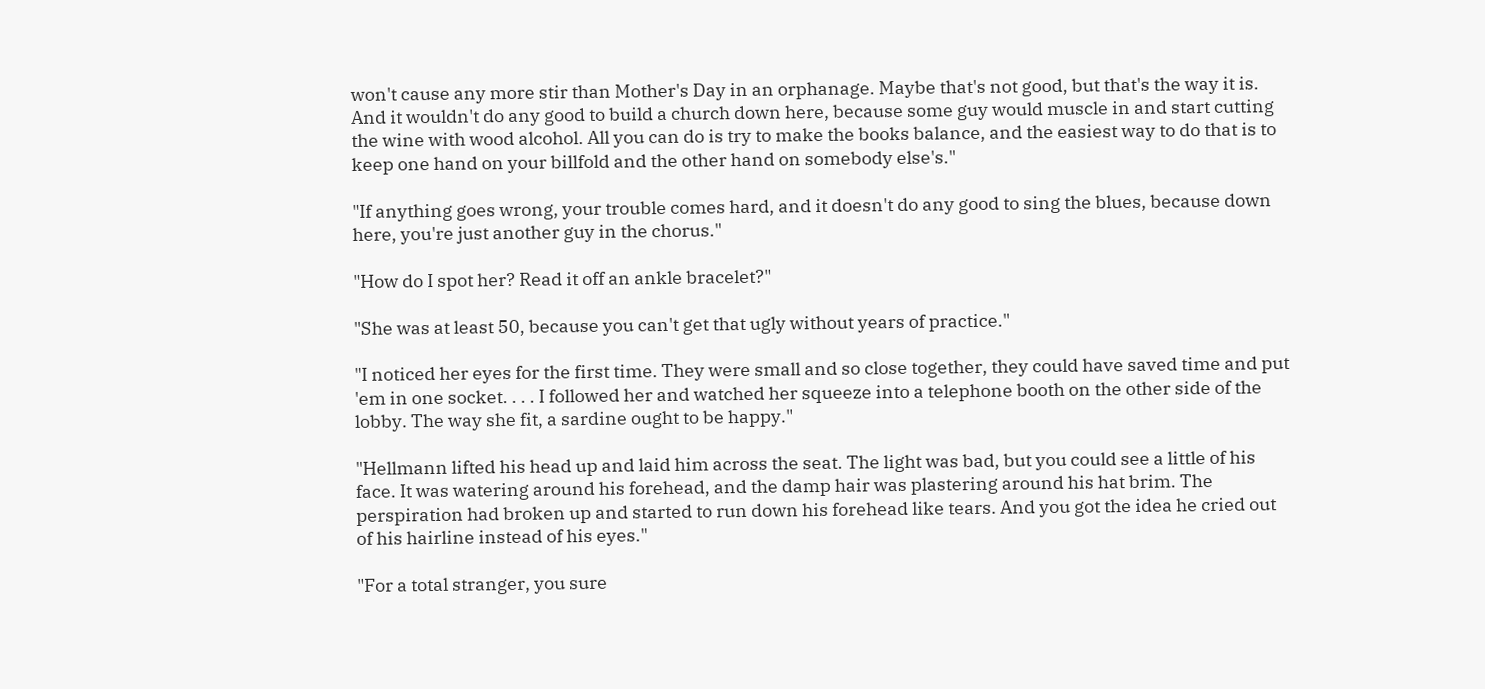won't cause any more stir than Mother's Day in an orphanage. Maybe that's not good, but that's the way it is. And it wouldn't do any good to build a church down here, because some guy would muscle in and start cutting the wine with wood alcohol. All you can do is try to make the books balance, and the easiest way to do that is to keep one hand on your billfold and the other hand on somebody else's."

"If anything goes wrong, your trouble comes hard, and it doesn't do any good to sing the blues, because down here, you're just another guy in the chorus."

"How do I spot her? Read it off an ankle bracelet?"

"She was at least 50, because you can't get that ugly without years of practice."

"I noticed her eyes for the first time. They were small and so close together, they could have saved time and put 'em in one socket. . . . I followed her and watched her squeeze into a telephone booth on the other side of the lobby. The way she fit, a sardine ought to be happy."

"Hellmann lifted his head up and laid him across the seat. The light was bad, but you could see a little of his face. It was watering around his forehead, and the damp hair was plastering around his hat brim. The perspiration had broken up and started to run down his forehead like tears. And you got the idea he cried out of his hairline instead of his eyes."

"For a total stranger, you sure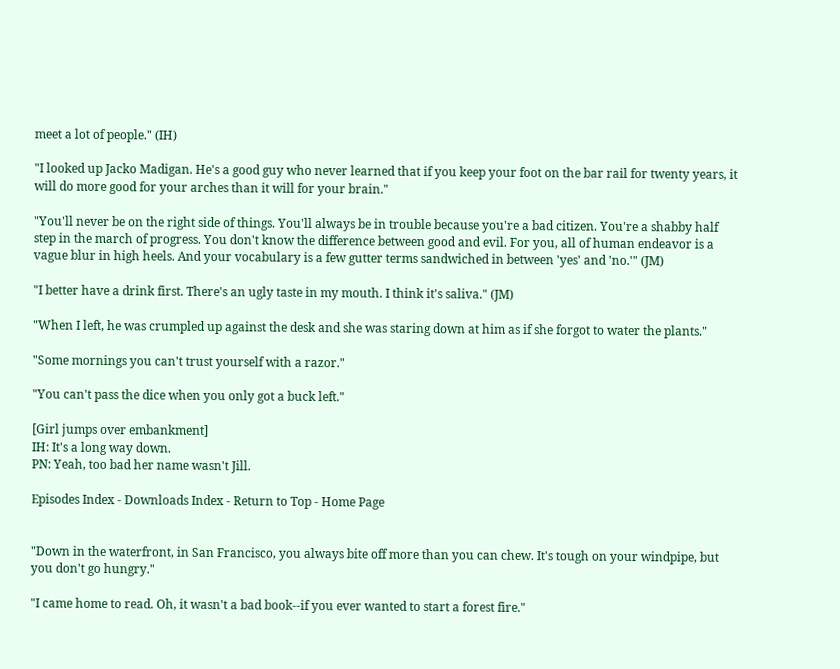meet a lot of people." (IH)

"I looked up Jacko Madigan. He's a good guy who never learned that if you keep your foot on the bar rail for twenty years, it will do more good for your arches than it will for your brain."

"You'll never be on the right side of things. You'll always be in trouble because you're a bad citizen. You're a shabby half step in the march of progress. You don't know the difference between good and evil. For you, all of human endeavor is a vague blur in high heels. And your vocabulary is a few gutter terms sandwiched in between 'yes' and 'no.'" (JM)

"I better have a drink first. There's an ugly taste in my mouth. I think it's saliva." (JM)

"When I left, he was crumpled up against the desk and she was staring down at him as if she forgot to water the plants."

"Some mornings you can't trust yourself with a razor."

"You can't pass the dice when you only got a buck left."

[Girl jumps over embankment]
IH: It's a long way down.
PN: Yeah, too bad her name wasn't Jill.

Episodes Index - Downloads Index - Return to Top - Home Page


"Down in the waterfront, in San Francisco, you always bite off more than you can chew. It's tough on your windpipe, but you don't go hungry."

"I came home to read. Oh, it wasn't a bad book--if you ever wanted to start a forest fire."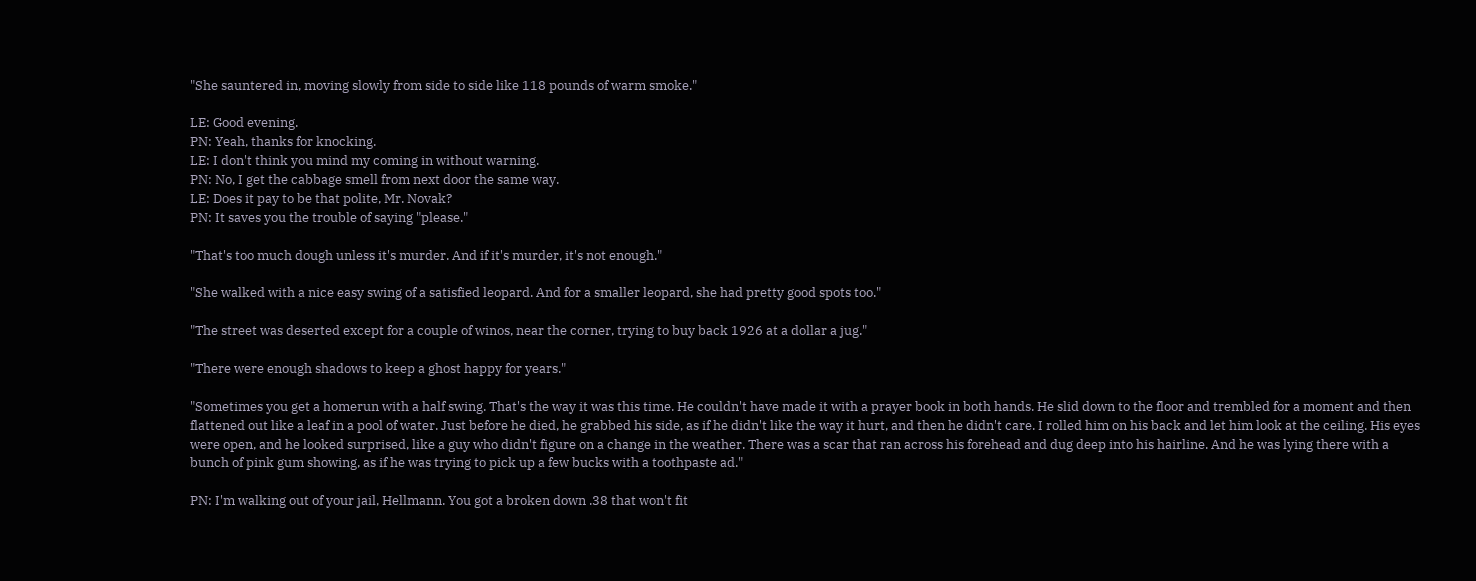"She sauntered in, moving slowly from side to side like 118 pounds of warm smoke."

LE: Good evening.
PN: Yeah, thanks for knocking.
LE: I don't think you mind my coming in without warning.
PN: No, I get the cabbage smell from next door the same way.
LE: Does it pay to be that polite, Mr. Novak?
PN: It saves you the trouble of saying "please."

"That's too much dough unless it's murder. And if it's murder, it's not enough."

"She walked with a nice easy swing of a satisfied leopard. And for a smaller leopard, she had pretty good spots too."

"The street was deserted except for a couple of winos, near the corner, trying to buy back 1926 at a dollar a jug."

"There were enough shadows to keep a ghost happy for years."

"Sometimes you get a homerun with a half swing. That's the way it was this time. He couldn't have made it with a prayer book in both hands. He slid down to the floor and trembled for a moment and then flattened out like a leaf in a pool of water. Just before he died, he grabbed his side, as if he didn't like the way it hurt, and then he didn't care. I rolled him on his back and let him look at the ceiling. His eyes were open, and he looked surprised, like a guy who didn't figure on a change in the weather. There was a scar that ran across his forehead and dug deep into his hairline. And he was lying there with a bunch of pink gum showing, as if he was trying to pick up a few bucks with a toothpaste ad."

PN: I'm walking out of your jail, Hellmann. You got a broken down .38 that won't fit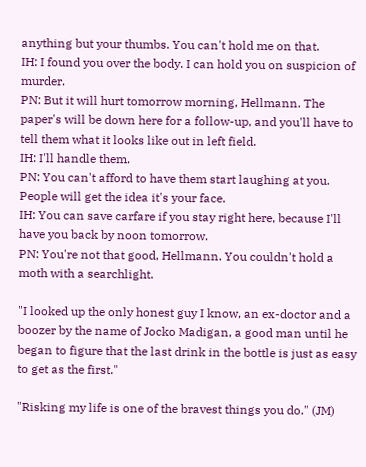anything but your thumbs. You can't hold me on that.
IH: I found you over the body. I can hold you on suspicion of murder.
PN: But it will hurt tomorrow morning, Hellmann. The paper's will be down here for a follow-up, and you'll have to tell them what it looks like out in left field.
IH: I'll handle them.
PN: You can't afford to have them start laughing at you. People will get the idea it's your face.
IH: You can save carfare if you stay right here, because I'll have you back by noon tomorrow.
PN: You're not that good, Hellmann. You couldn't hold a moth with a searchlight.

"I looked up the only honest guy I know, an ex-doctor and a boozer by the name of Jocko Madigan, a good man until he began to figure that the last drink in the bottle is just as easy to get as the first."

"Risking my life is one of the bravest things you do." (JM)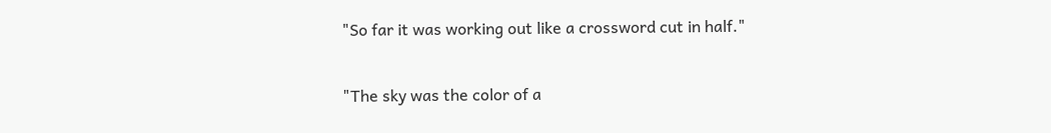"So far it was working out like a crossword cut in half."

"The sky was the color of a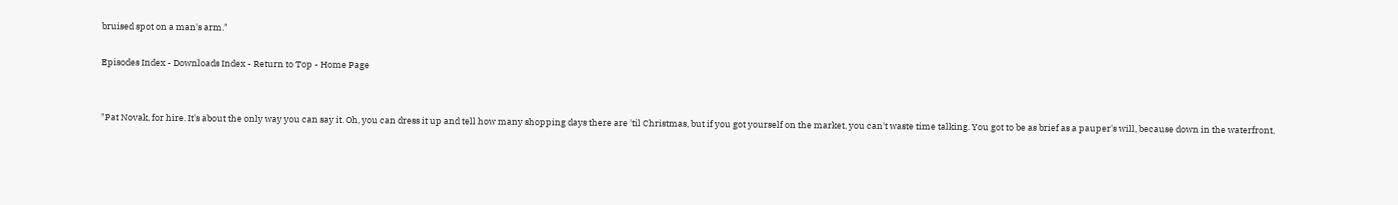bruised spot on a man's arm."

Episodes Index - Downloads Index - Return to Top - Home Page


"Pat Novak, for hire. It's about the only way you can say it. Oh, you can dress it up and tell how many shopping days there are 'til Christmas, but if you got yourself on the market, you can't waste time talking. You got to be as brief as a pauper's will, because down in the waterfront,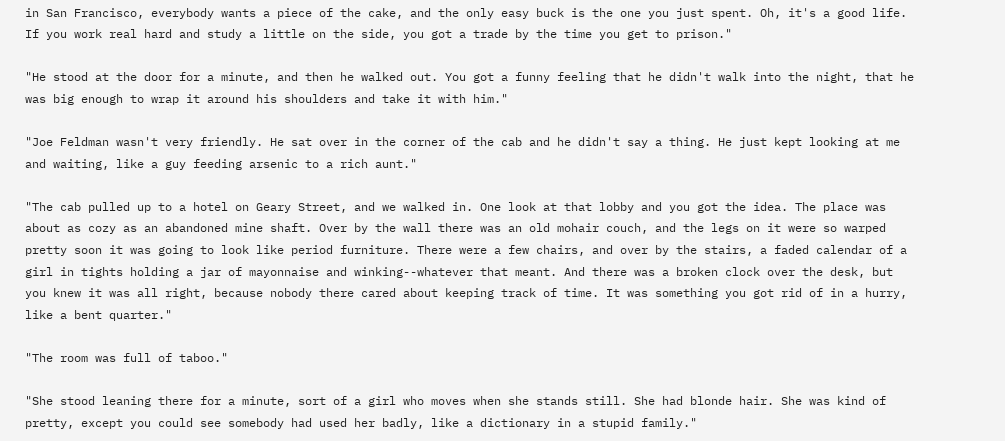in San Francisco, everybody wants a piece of the cake, and the only easy buck is the one you just spent. Oh, it's a good life. If you work real hard and study a little on the side, you got a trade by the time you get to prison."

"He stood at the door for a minute, and then he walked out. You got a funny feeling that he didn't walk into the night, that he was big enough to wrap it around his shoulders and take it with him."

"Joe Feldman wasn't very friendly. He sat over in the corner of the cab and he didn't say a thing. He just kept looking at me and waiting, like a guy feeding arsenic to a rich aunt."

"The cab pulled up to a hotel on Geary Street, and we walked in. One look at that lobby and you got the idea. The place was about as cozy as an abandoned mine shaft. Over by the wall there was an old mohair couch, and the legs on it were so warped pretty soon it was going to look like period furniture. There were a few chairs, and over by the stairs, a faded calendar of a girl in tights holding a jar of mayonnaise and winking--whatever that meant. And there was a broken clock over the desk, but you knew it was all right, because nobody there cared about keeping track of time. It was something you got rid of in a hurry, like a bent quarter."

"The room was full of taboo."

"She stood leaning there for a minute, sort of a girl who moves when she stands still. She had blonde hair. She was kind of pretty, except you could see somebody had used her badly, like a dictionary in a stupid family."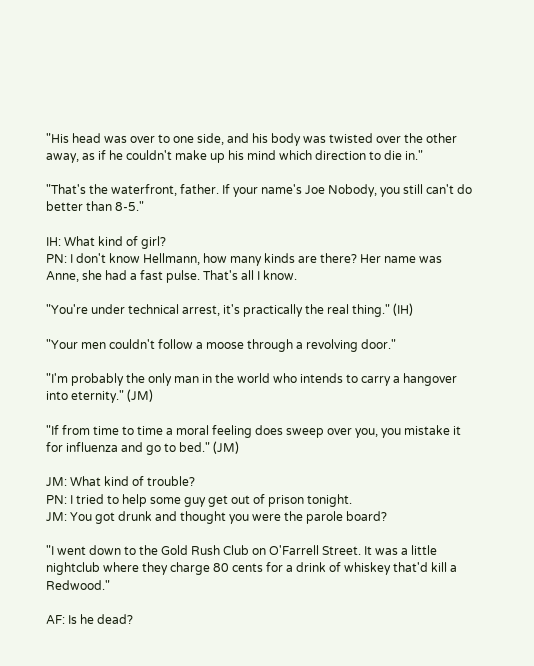"His head was over to one side, and his body was twisted over the other away, as if he couldn't make up his mind which direction to die in."

"That's the waterfront, father. If your name's Joe Nobody, you still can't do better than 8-5."

IH: What kind of girl?
PN: I don't know Hellmann, how many kinds are there? Her name was Anne, she had a fast pulse. That's all I know.

"You're under technical arrest, it's practically the real thing." (IH)

"Your men couldn't follow a moose through a revolving door."

"I'm probably the only man in the world who intends to carry a hangover into eternity." (JM)

"If from time to time a moral feeling does sweep over you, you mistake it for influenza and go to bed." (JM)

JM: What kind of trouble?
PN: I tried to help some guy get out of prison tonight.
JM: You got drunk and thought you were the parole board?

"I went down to the Gold Rush Club on O'Farrell Street. It was a little nightclub where they charge 80 cents for a drink of whiskey that'd kill a Redwood."

AF: Is he dead?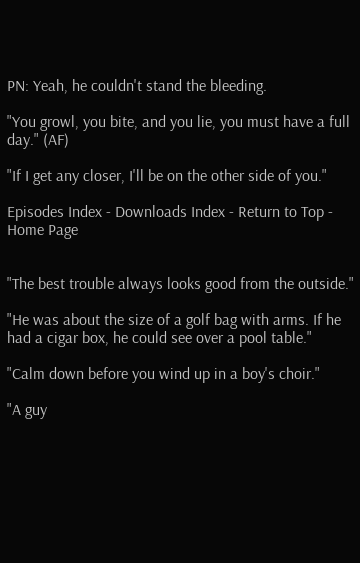PN: Yeah, he couldn't stand the bleeding.

"You growl, you bite, and you lie, you must have a full day." (AF)

"If I get any closer, I'll be on the other side of you."

Episodes Index - Downloads Index - Return to Top - Home Page


"The best trouble always looks good from the outside."

"He was about the size of a golf bag with arms. If he had a cigar box, he could see over a pool table."

"Calm down before you wind up in a boy's choir."

"A guy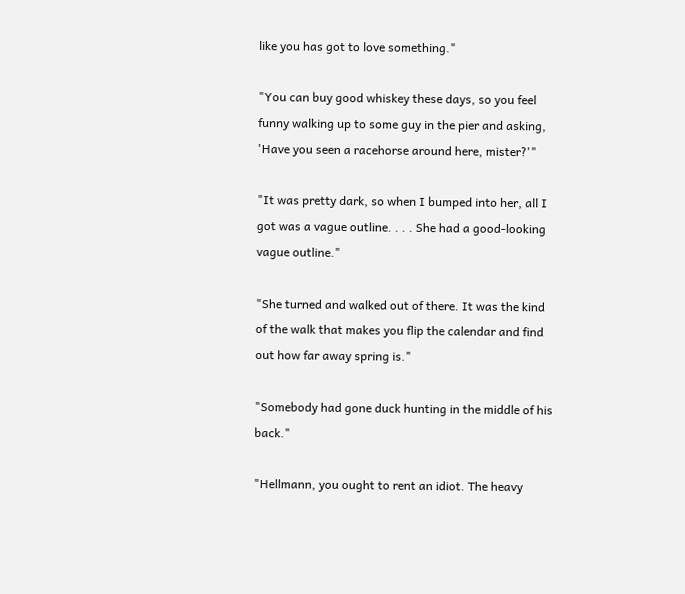like you has got to love something."

"You can buy good whiskey these days, so you feel funny walking up to some guy in the pier and asking, 'Have you seen a racehorse around here, mister?'"

"It was pretty dark, so when I bumped into her, all I got was a vague outline. . . . She had a good-looking vague outline."

"She turned and walked out of there. It was the kind of the walk that makes you flip the calendar and find out how far away spring is."

"Somebody had gone duck hunting in the middle of his back."

"Hellmann, you ought to rent an idiot. The heavy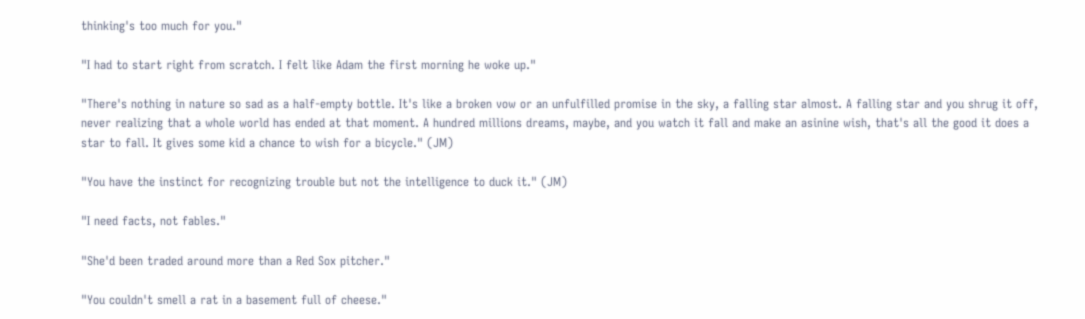thinking's too much for you."

"I had to start right from scratch. I felt like Adam the first morning he woke up."

"There's nothing in nature so sad as a half-empty bottle. It's like a broken vow or an unfulfilled promise in the sky, a falling star almost. A falling star and you shrug it off, never realizing that a whole world has ended at that moment. A hundred millions dreams, maybe, and you watch it fall and make an asinine wish, that's all the good it does a star to fall. It gives some kid a chance to wish for a bicycle." (JM)

"You have the instinct for recognizing trouble but not the intelligence to duck it." (JM)

"I need facts, not fables."

"She'd been traded around more than a Red Sox pitcher."

"You couldn't smell a rat in a basement full of cheese."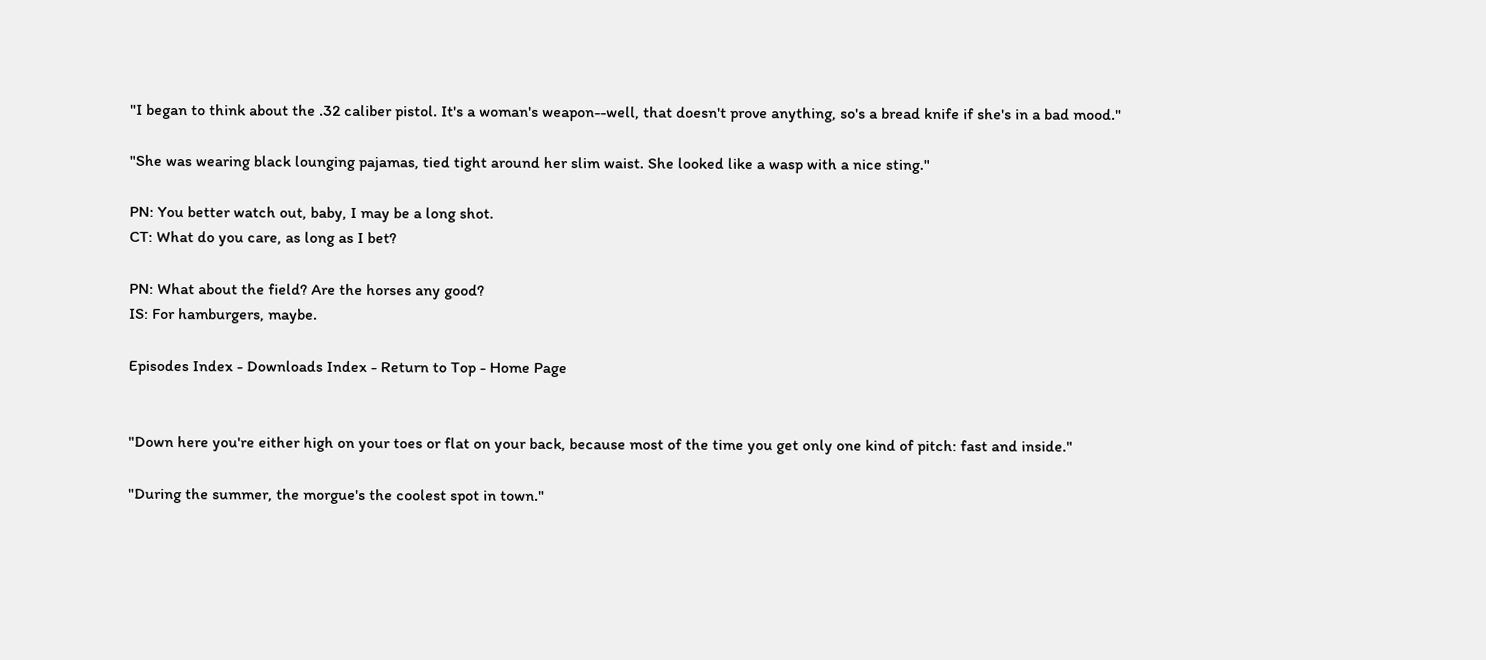"I began to think about the .32 caliber pistol. It's a woman's weapon--well, that doesn't prove anything, so's a bread knife if she's in a bad mood."

"She was wearing black lounging pajamas, tied tight around her slim waist. She looked like a wasp with a nice sting."

PN: You better watch out, baby, I may be a long shot.
CT: What do you care, as long as I bet?

PN: What about the field? Are the horses any good?
IS: For hamburgers, maybe.

Episodes Index - Downloads Index - Return to Top - Home Page


"Down here you're either high on your toes or flat on your back, because most of the time you get only one kind of pitch: fast and inside."

"During the summer, the morgue's the coolest spot in town."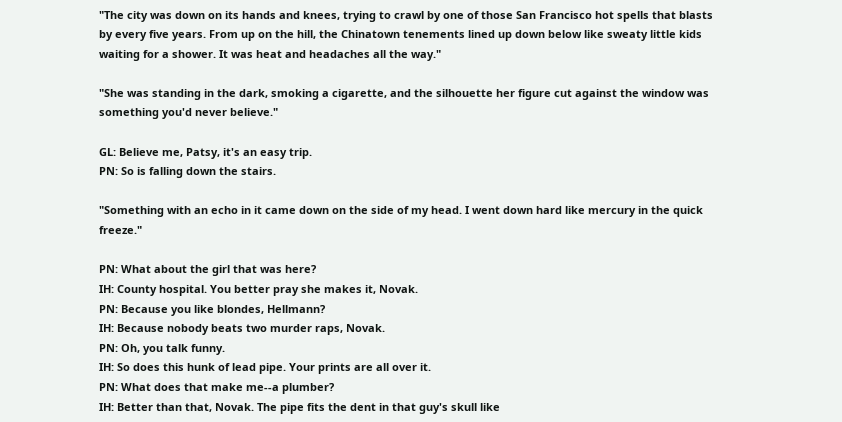"The city was down on its hands and knees, trying to crawl by one of those San Francisco hot spells that blasts by every five years. From up on the hill, the Chinatown tenements lined up down below like sweaty little kids waiting for a shower. It was heat and headaches all the way."

"She was standing in the dark, smoking a cigarette, and the silhouette her figure cut against the window was something you'd never believe."

GL: Believe me, Patsy, it's an easy trip.
PN: So is falling down the stairs.

"Something with an echo in it came down on the side of my head. I went down hard like mercury in the quick freeze."

PN: What about the girl that was here?
IH: County hospital. You better pray she makes it, Novak.
PN: Because you like blondes, Hellmann?
IH: Because nobody beats two murder raps, Novak.
PN: Oh, you talk funny.
IH: So does this hunk of lead pipe. Your prints are all over it.
PN: What does that make me--a plumber?
IH: Better than that, Novak. The pipe fits the dent in that guy's skull like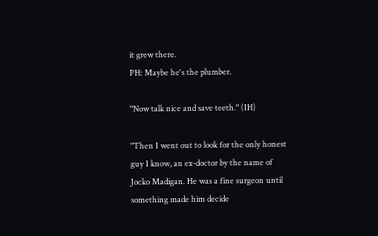it grew there.
PH: Maybe he's the plumber.

"Now talk nice and save teeth." (IH)

"Then I went out to look for the only honest guy I know, an ex-doctor by the name of Jocko Madigan. He was a fine surgeon until something made him decide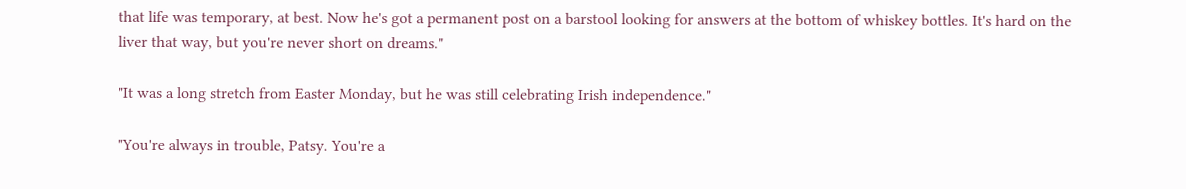that life was temporary, at best. Now he's got a permanent post on a barstool looking for answers at the bottom of whiskey bottles. It's hard on the liver that way, but you're never short on dreams."

"It was a long stretch from Easter Monday, but he was still celebrating Irish independence."

"You're always in trouble, Patsy. You're a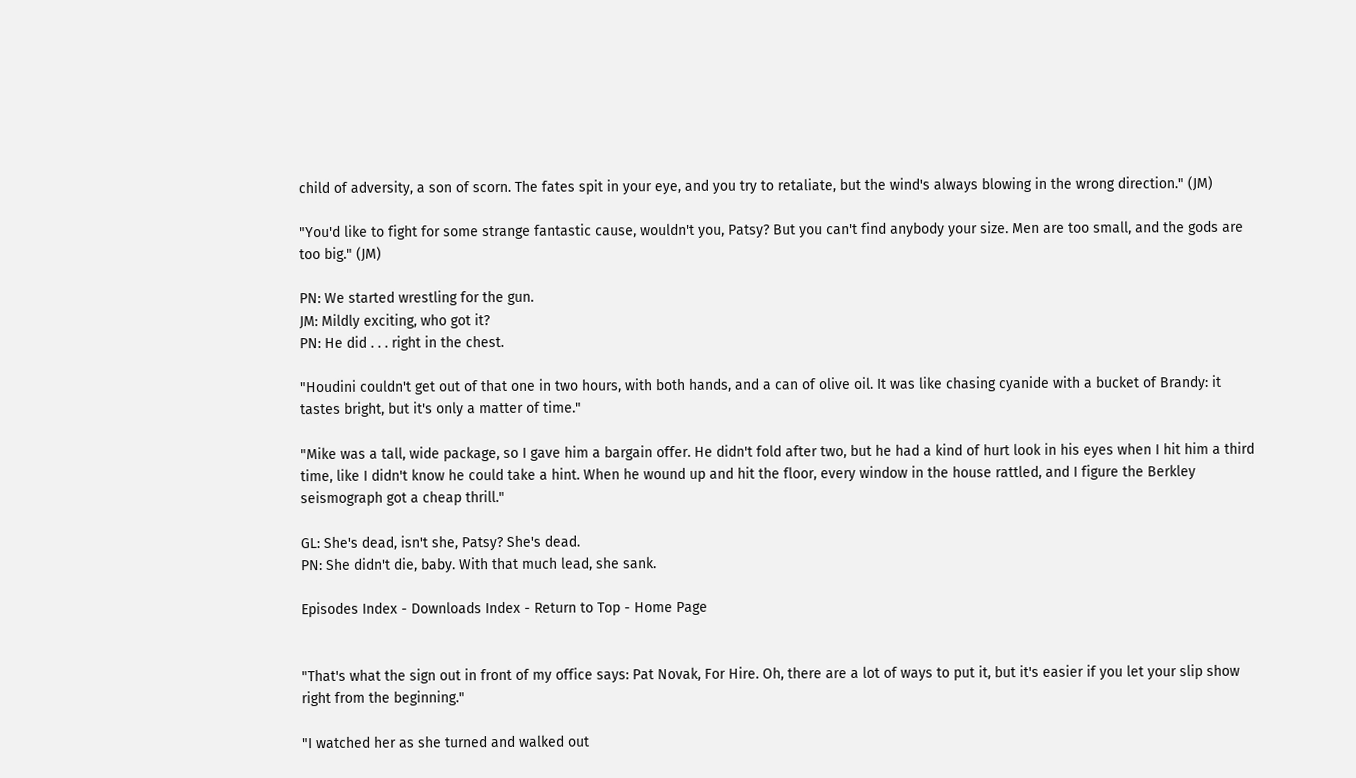child of adversity, a son of scorn. The fates spit in your eye, and you try to retaliate, but the wind's always blowing in the wrong direction." (JM)

"You'd like to fight for some strange fantastic cause, wouldn't you, Patsy? But you can't find anybody your size. Men are too small, and the gods are too big." (JM)

PN: We started wrestling for the gun.
JM: Mildly exciting, who got it?
PN: He did . . . right in the chest.

"Houdini couldn't get out of that one in two hours, with both hands, and a can of olive oil. It was like chasing cyanide with a bucket of Brandy: it tastes bright, but it's only a matter of time."

"Mike was a tall, wide package, so I gave him a bargain offer. He didn't fold after two, but he had a kind of hurt look in his eyes when I hit him a third time, like I didn't know he could take a hint. When he wound up and hit the floor, every window in the house rattled, and I figure the Berkley seismograph got a cheap thrill."

GL: She's dead, isn't she, Patsy? She's dead.
PN: She didn't die, baby. With that much lead, she sank.

Episodes Index - Downloads Index - Return to Top - Home Page


"That's what the sign out in front of my office says: Pat Novak, For Hire. Oh, there are a lot of ways to put it, but it's easier if you let your slip show right from the beginning."

"I watched her as she turned and walked out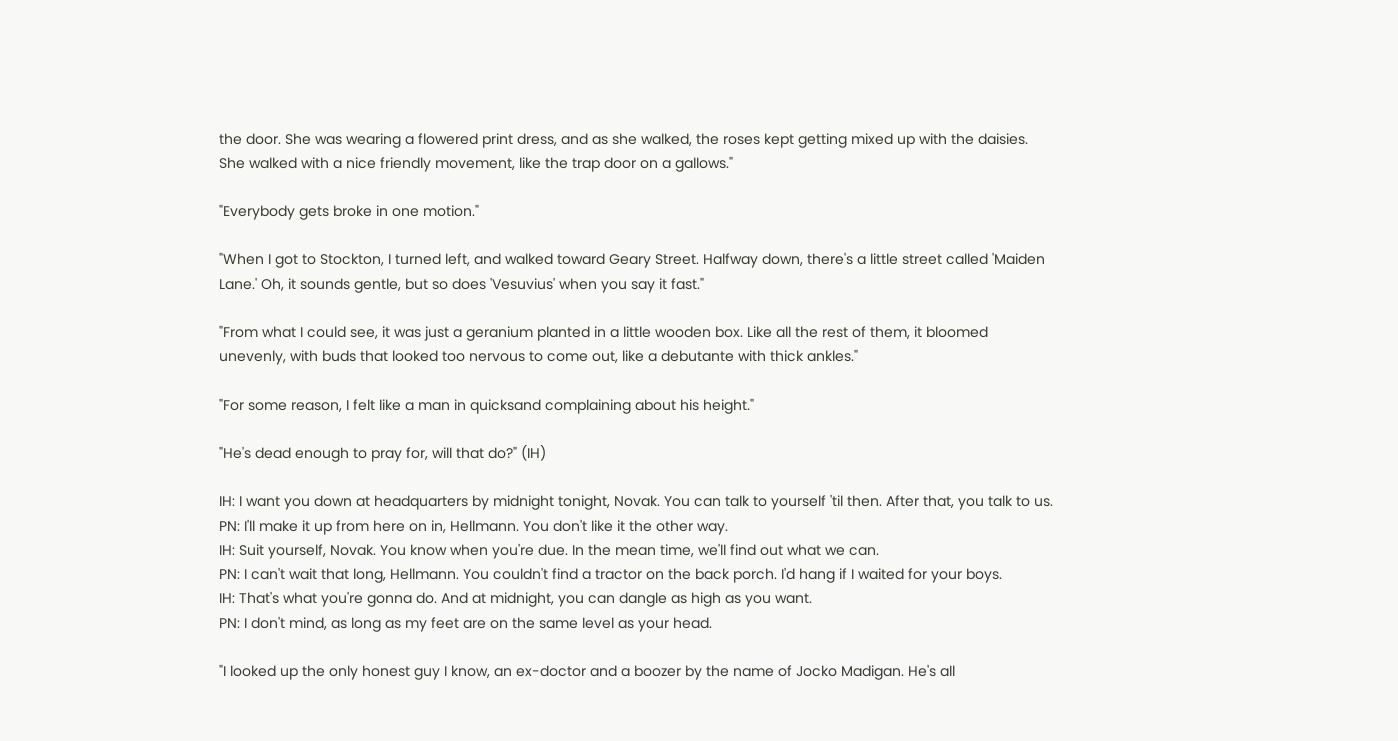the door. She was wearing a flowered print dress, and as she walked, the roses kept getting mixed up with the daisies. She walked with a nice friendly movement, like the trap door on a gallows."

"Everybody gets broke in one motion."

"When I got to Stockton, I turned left, and walked toward Geary Street. Halfway down, there's a little street called 'Maiden Lane.' Oh, it sounds gentle, but so does 'Vesuvius' when you say it fast."

"From what I could see, it was just a geranium planted in a little wooden box. Like all the rest of them, it bloomed unevenly, with buds that looked too nervous to come out, like a debutante with thick ankles."

"For some reason, I felt like a man in quicksand complaining about his height."

"He's dead enough to pray for, will that do?" (IH)

IH: I want you down at headquarters by midnight tonight, Novak. You can talk to yourself 'til then. After that, you talk to us.
PN: I'll make it up from here on in, Hellmann. You don't like it the other way.
IH: Suit yourself, Novak. You know when you're due. In the mean time, we'll find out what we can.
PN: I can't wait that long, Hellmann. You couldn't find a tractor on the back porch. I'd hang if I waited for your boys.
IH: That's what you're gonna do. And at midnight, you can dangle as high as you want.
PN: I don't mind, as long as my feet are on the same level as your head.

"I looked up the only honest guy I know, an ex-doctor and a boozer by the name of Jocko Madigan. He's all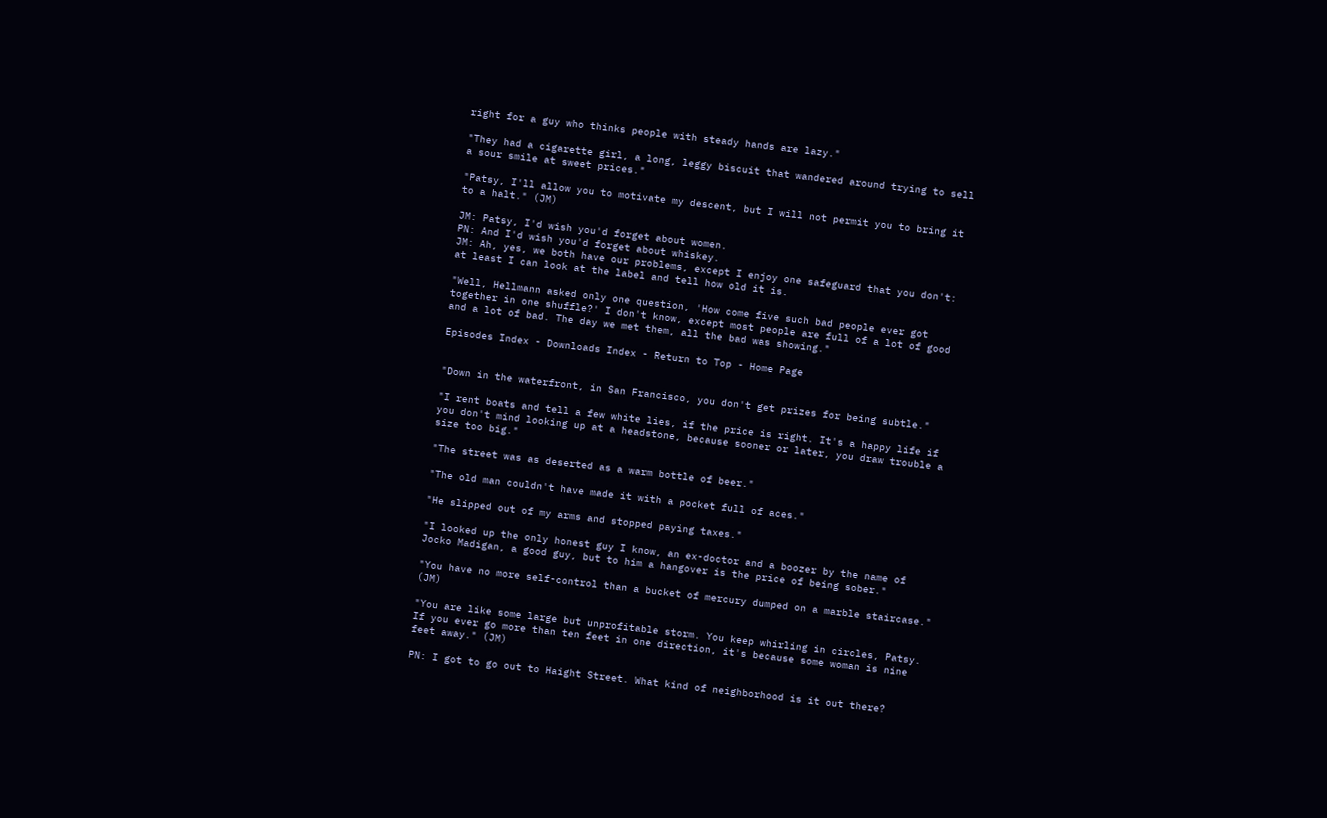right for a guy who thinks people with steady hands are lazy."

"They had a cigarette girl, a long, leggy biscuit that wandered around trying to sell a sour smile at sweet prices."

"Patsy, I'll allow you to motivate my descent, but I will not permit you to bring it to a halt." (JM)

JM: Patsy, I'd wish you'd forget about women.
PN: And I'd wish you'd forget about whiskey.
JM: Ah, yes, we both have our problems, except I enjoy one safeguard that you don't: at least I can look at the label and tell how old it is.

"Well, Hellmann asked only one question, 'How come five such bad people ever got together in one shuffle?' I don't know, except most people are full of a lot of good and a lot of bad. The day we met them, all the bad was showing."

Episodes Index - Downloads Index - Return to Top - Home Page


"Down in the waterfront, in San Francisco, you don't get prizes for being subtle."

"I rent boats and tell a few white lies, if the price is right. It's a happy life if you don't mind looking up at a headstone, because sooner or later, you draw trouble a size too big."

"The street was as deserted as a warm bottle of beer."

"The old man couldn't have made it with a pocket full of aces."

"He slipped out of my arms and stopped paying taxes."

"I looked up the only honest guy I know, an ex-doctor and a boozer by the name of Jocko Madigan, a good guy, but to him a hangover is the price of being sober."

"You have no more self-control than a bucket of mercury dumped on a marble staircase." (JM)

"You are like some large but unprofitable storm. You keep whirling in circles, Patsy. If you ever go more than ten feet in one direction, it's because some woman is nine feet away." (JM)

PN: I got to go out to Haight Street. What kind of neighborhood is it out there?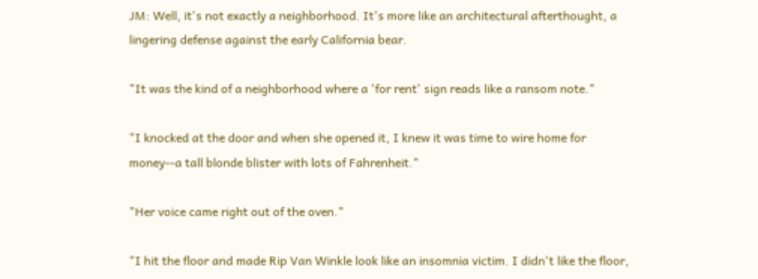JM: Well, it's not exactly a neighborhood. It's more like an architectural afterthought, a lingering defense against the early California bear.

"It was the kind of a neighborhood where a 'for rent' sign reads like a ransom note."

"I knocked at the door and when she opened it, I knew it was time to wire home for money--a tall blonde blister with lots of Fahrenheit."

"Her voice came right out of the oven."

"I hit the floor and made Rip Van Winkle look like an insomnia victim. I didn't like the floor,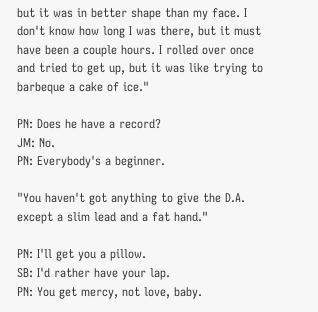but it was in better shape than my face. I don't know how long I was there, but it must have been a couple hours. I rolled over once and tried to get up, but it was like trying to barbeque a cake of ice."

PN: Does he have a record?
JM: No.
PN: Everybody's a beginner.

"You haven't got anything to give the D.A. except a slim lead and a fat hand."

PN: I'll get you a pillow.
SB: I'd rather have your lap.
PN: You get mercy, not love, baby.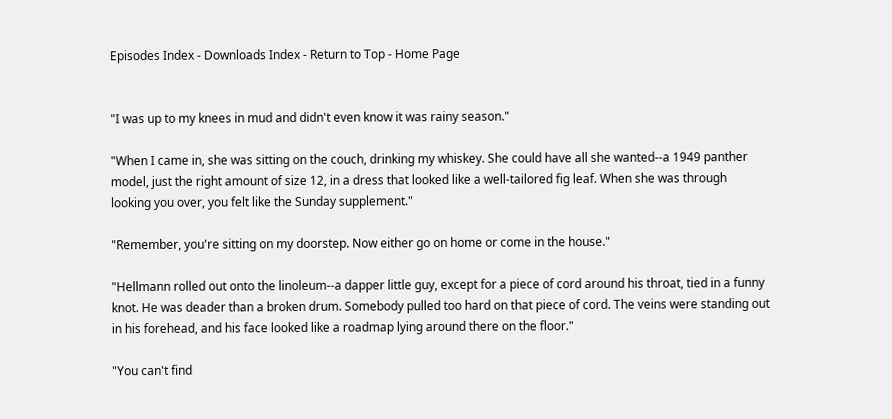Episodes Index - Downloads Index - Return to Top - Home Page


"I was up to my knees in mud and didn't even know it was rainy season."

"When I came in, she was sitting on the couch, drinking my whiskey. She could have all she wanted--a 1949 panther model, just the right amount of size 12, in a dress that looked like a well-tailored fig leaf. When she was through looking you over, you felt like the Sunday supplement."

"Remember, you're sitting on my doorstep. Now either go on home or come in the house."

"Hellmann rolled out onto the linoleum--a dapper little guy, except for a piece of cord around his throat, tied in a funny knot. He was deader than a broken drum. Somebody pulled too hard on that piece of cord. The veins were standing out in his forehead, and his face looked like a roadmap lying around there on the floor."

"You can't find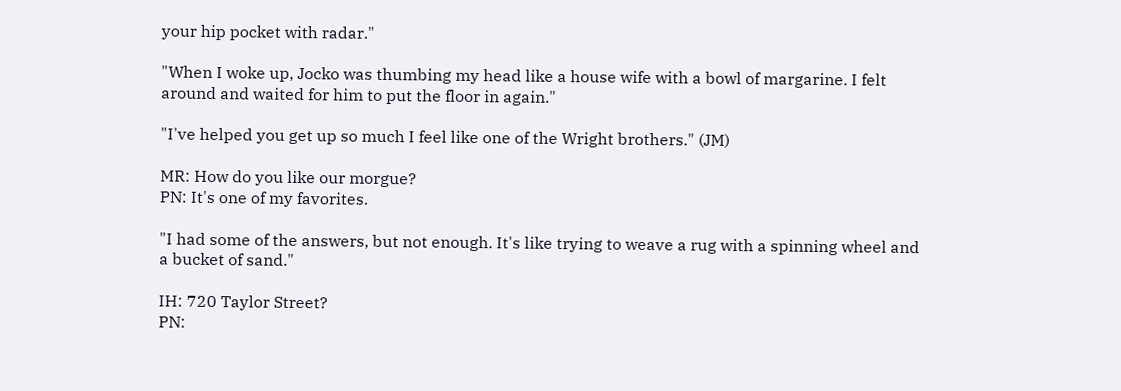your hip pocket with radar."

"When I woke up, Jocko was thumbing my head like a house wife with a bowl of margarine. I felt around and waited for him to put the floor in again."

"I've helped you get up so much I feel like one of the Wright brothers." (JM)

MR: How do you like our morgue?
PN: It's one of my favorites.

"I had some of the answers, but not enough. It's like trying to weave a rug with a spinning wheel and a bucket of sand."

IH: 720 Taylor Street?
PN: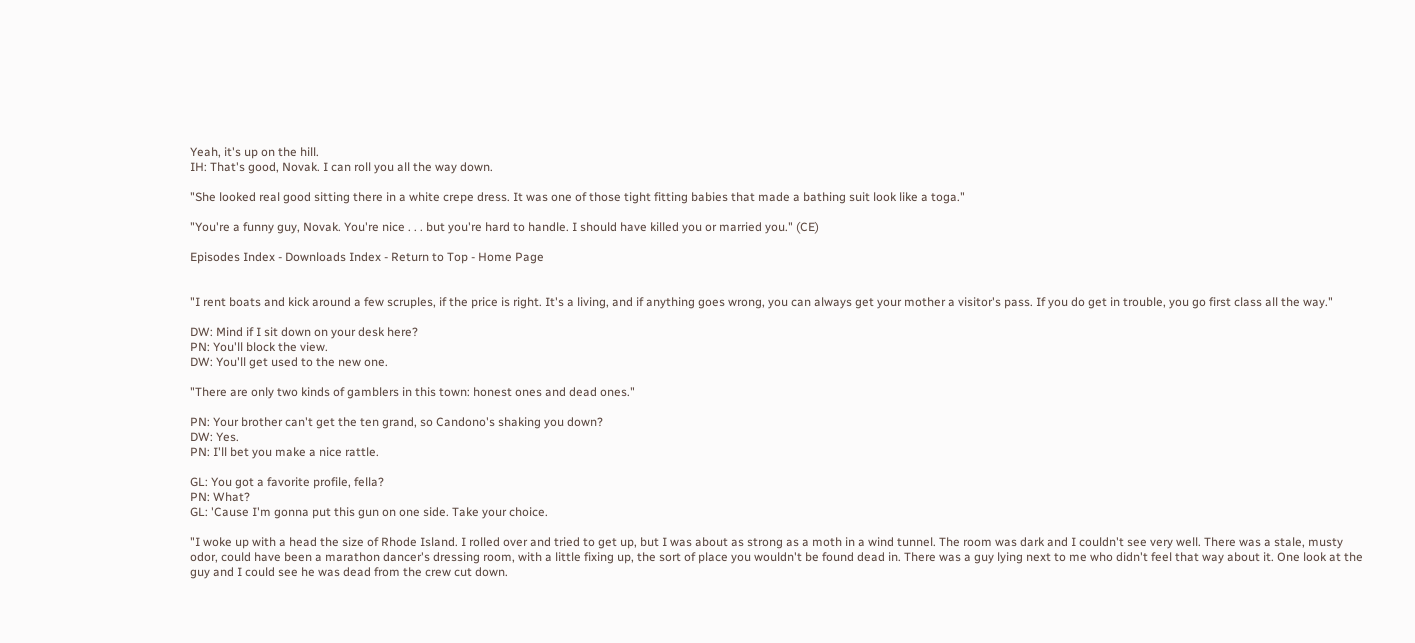Yeah, it's up on the hill.
IH: That's good, Novak. I can roll you all the way down.

"She looked real good sitting there in a white crepe dress. It was one of those tight fitting babies that made a bathing suit look like a toga."

"You're a funny guy, Novak. You're nice . . . but you're hard to handle. I should have killed you or married you." (CE)

Episodes Index - Downloads Index - Return to Top - Home Page


"I rent boats and kick around a few scruples, if the price is right. It's a living, and if anything goes wrong, you can always get your mother a visitor's pass. If you do get in trouble, you go first class all the way."

DW: Mind if I sit down on your desk here?
PN: You'll block the view.
DW: You'll get used to the new one.

"There are only two kinds of gamblers in this town: honest ones and dead ones."

PN: Your brother can't get the ten grand, so Candono's shaking you down?
DW: Yes.
PN: I'll bet you make a nice rattle.

GL: You got a favorite profile, fella?
PN: What?
GL: 'Cause I'm gonna put this gun on one side. Take your choice.

"I woke up with a head the size of Rhode Island. I rolled over and tried to get up, but I was about as strong as a moth in a wind tunnel. The room was dark and I couldn't see very well. There was a stale, musty odor, could have been a marathon dancer's dressing room, with a little fixing up, the sort of place you wouldn't be found dead in. There was a guy lying next to me who didn't feel that way about it. One look at the guy and I could see he was dead from the crew cut down.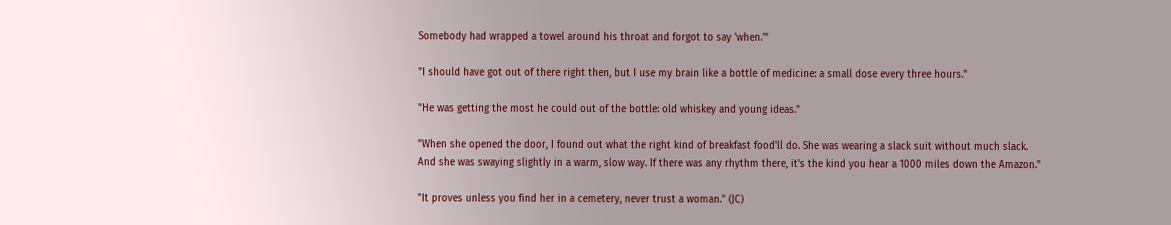Somebody had wrapped a towel around his throat and forgot to say 'when.'"

"I should have got out of there right then, but I use my brain like a bottle of medicine: a small dose every three hours."

"He was getting the most he could out of the bottle: old whiskey and young ideas."

"When she opened the door, I found out what the right kind of breakfast food'll do. She was wearing a slack suit without much slack. And she was swaying slightly in a warm, slow way. If there was any rhythm there, it's the kind you hear a 1000 miles down the Amazon."

"It proves unless you find her in a cemetery, never trust a woman." (JC)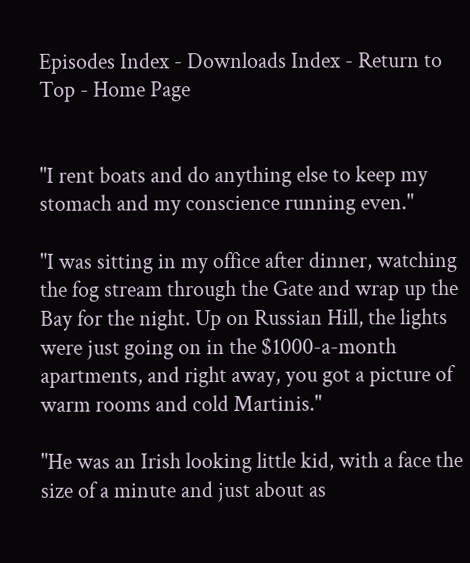Episodes Index - Downloads Index - Return to Top - Home Page


"I rent boats and do anything else to keep my stomach and my conscience running even."

"I was sitting in my office after dinner, watching the fog stream through the Gate and wrap up the Bay for the night. Up on Russian Hill, the lights were just going on in the $1000-a-month apartments, and right away, you got a picture of warm rooms and cold Martinis."

"He was an Irish looking little kid, with a face the size of a minute and just about as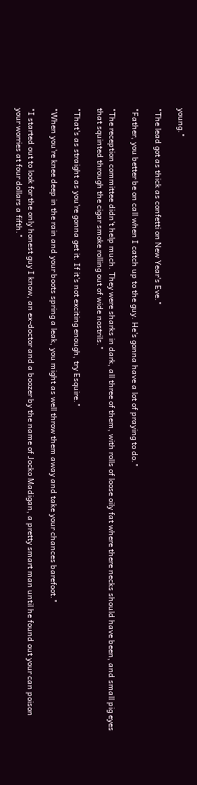young."

"The lead got as thick as confetti on New Year's Eve."

"Father, you better be on call when I catch up to the guy. He's gonna have a lot of praying to do."

"The reception committee didn't help much. They were sharks in dark, all three of them, with rolls of loose oily fat where there necks should have been, and small pig eyes that squinted through the cigar smoke rolling out of wide nostrils."

"That's as straight as you're gonna get it. If it's not exciting enough, try Esquire."

"When you're knee deep in the rain and your boots spring a leak, you might as well throw them away and take your chances barefoot."

"I started out to look for the only honest guy I know, an ex-doctor and a boozer by the name of Jocko Madigan, a pretty smart man until he found out your can poison your worries at four dollars a fifth."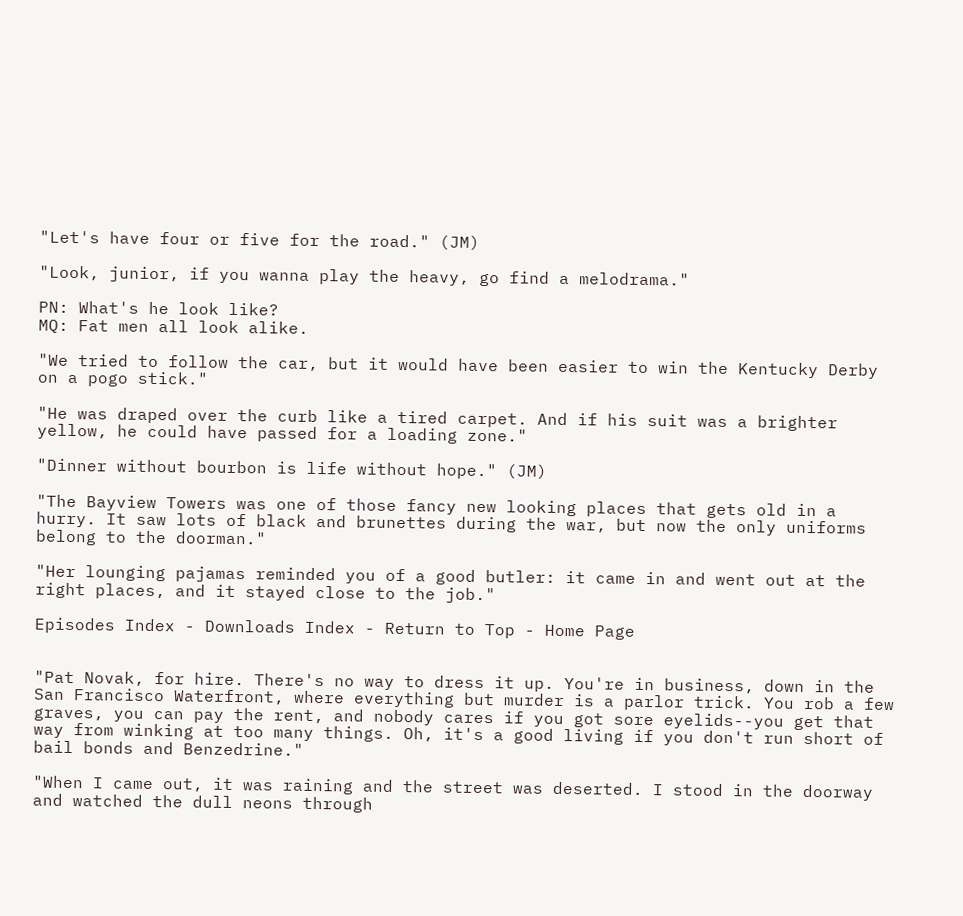"Let's have four or five for the road." (JM)

"Look, junior, if you wanna play the heavy, go find a melodrama."

PN: What's he look like?
MQ: Fat men all look alike.

"We tried to follow the car, but it would have been easier to win the Kentucky Derby on a pogo stick."

"He was draped over the curb like a tired carpet. And if his suit was a brighter yellow, he could have passed for a loading zone."

"Dinner without bourbon is life without hope." (JM)

"The Bayview Towers was one of those fancy new looking places that gets old in a hurry. It saw lots of black and brunettes during the war, but now the only uniforms belong to the doorman."

"Her lounging pajamas reminded you of a good butler: it came in and went out at the right places, and it stayed close to the job."

Episodes Index - Downloads Index - Return to Top - Home Page


"Pat Novak, for hire. There's no way to dress it up. You're in business, down in the San Francisco Waterfront, where everything but murder is a parlor trick. You rob a few graves, you can pay the rent, and nobody cares if you got sore eyelids--you get that way from winking at too many things. Oh, it's a good living if you don't run short of bail bonds and Benzedrine."

"When I came out, it was raining and the street was deserted. I stood in the doorway and watched the dull neons through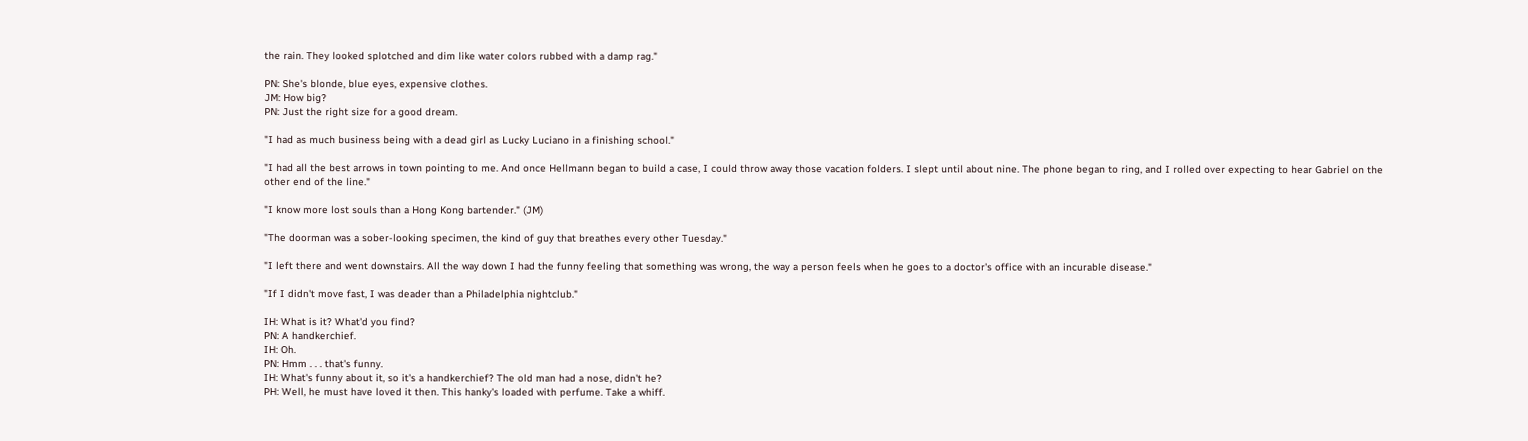the rain. They looked splotched and dim like water colors rubbed with a damp rag."

PN: She's blonde, blue eyes, expensive clothes.
JM: How big?
PN: Just the right size for a good dream.

"I had as much business being with a dead girl as Lucky Luciano in a finishing school."

"I had all the best arrows in town pointing to me. And once Hellmann began to build a case, I could throw away those vacation folders. I slept until about nine. The phone began to ring, and I rolled over expecting to hear Gabriel on the other end of the line."

"I know more lost souls than a Hong Kong bartender." (JM)

"The doorman was a sober-looking specimen, the kind of guy that breathes every other Tuesday."

"I left there and went downstairs. All the way down I had the funny feeling that something was wrong, the way a person feels when he goes to a doctor's office with an incurable disease."

"If I didn't move fast, I was deader than a Philadelphia nightclub."

IH: What is it? What'd you find?
PN: A handkerchief.
IH: Oh.
PN: Hmm . . . that's funny.
IH: What's funny about it, so it's a handkerchief? The old man had a nose, didn't he?
PH: Well, he must have loved it then. This hanky's loaded with perfume. Take a whiff.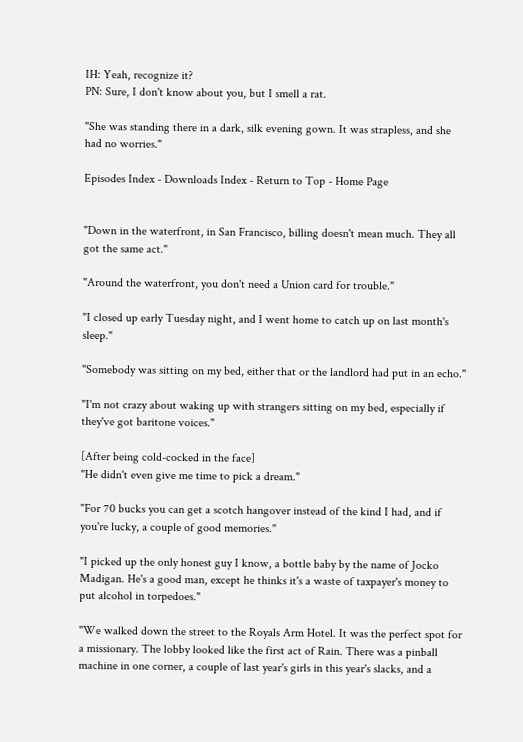IH: Yeah, recognize it?
PN: Sure, I don't know about you, but I smell a rat.

"She was standing there in a dark, silk evening gown. It was strapless, and she had no worries."

Episodes Index - Downloads Index - Return to Top - Home Page


"Down in the waterfront, in San Francisco, billing doesn't mean much. They all got the same act."

"Around the waterfront, you don't need a Union card for trouble."

"I closed up early Tuesday night, and I went home to catch up on last month's sleep."

"Somebody was sitting on my bed, either that or the landlord had put in an echo."

"I'm not crazy about waking up with strangers sitting on my bed, especially if they've got baritone voices."

[After being cold-cocked in the face]
"He didn't even give me time to pick a dream."

"For 70 bucks you can get a scotch hangover instead of the kind I had, and if you're lucky, a couple of good memories."

"I picked up the only honest guy I know, a bottle baby by the name of Jocko Madigan. He's a good man, except he thinks it's a waste of taxpayer's money to put alcohol in torpedoes."

"We walked down the street to the Royals Arm Hotel. It was the perfect spot for a missionary. The lobby looked like the first act of Rain. There was a pinball machine in one corner, a couple of last year's girls in this year's slacks, and a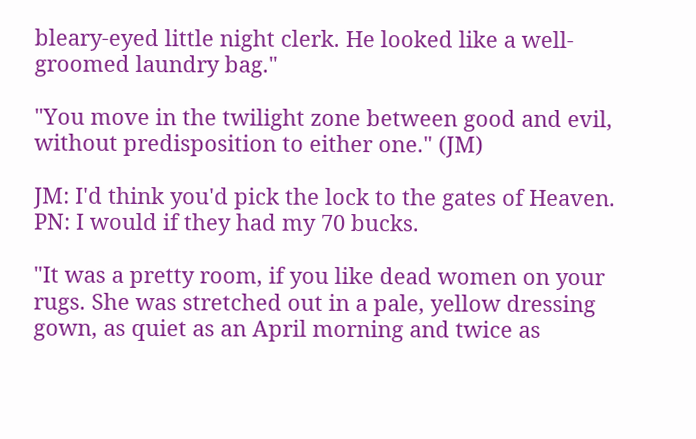bleary-eyed little night clerk. He looked like a well-groomed laundry bag."

"You move in the twilight zone between good and evil, without predisposition to either one." (JM)

JM: I'd think you'd pick the lock to the gates of Heaven.
PN: I would if they had my 70 bucks.

"It was a pretty room, if you like dead women on your rugs. She was stretched out in a pale, yellow dressing gown, as quiet as an April morning and twice as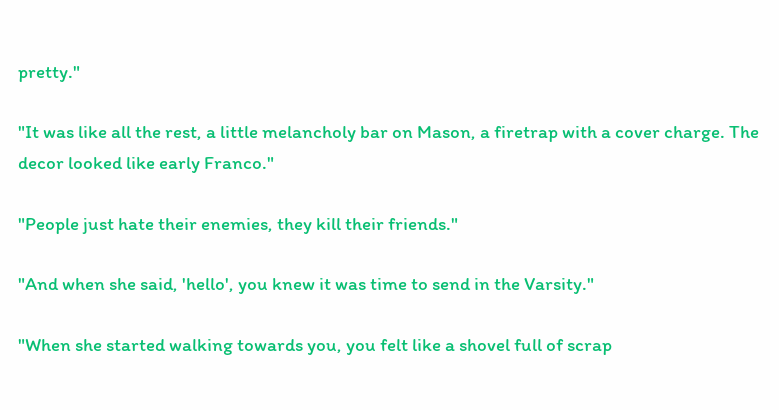pretty."

"It was like all the rest, a little melancholy bar on Mason, a firetrap with a cover charge. The decor looked like early Franco."

"People just hate their enemies, they kill their friends."

"And when she said, 'hello', you knew it was time to send in the Varsity."

"When she started walking towards you, you felt like a shovel full of scrap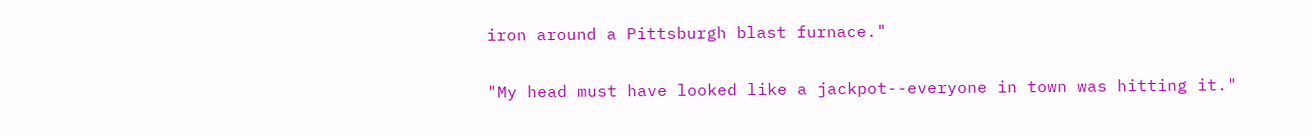iron around a Pittsburgh blast furnace."

"My head must have looked like a jackpot--everyone in town was hitting it."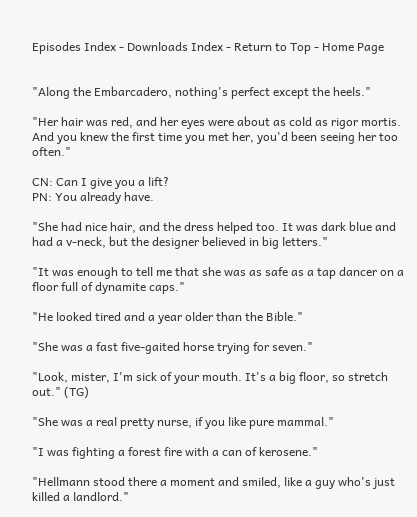Episodes Index - Downloads Index - Return to Top - Home Page


"Along the Embarcadero, nothing's perfect except the heels."

"Her hair was red, and her eyes were about as cold as rigor mortis. And you knew the first time you met her, you'd been seeing her too often."

CN: Can I give you a lift?
PN: You already have.

"She had nice hair, and the dress helped too. It was dark blue and had a v-neck, but the designer believed in big letters."

"It was enough to tell me that she was as safe as a tap dancer on a floor full of dynamite caps."

"He looked tired and a year older than the Bible."

"She was a fast five-gaited horse trying for seven."

"Look, mister, I'm sick of your mouth. It's a big floor, so stretch out." (TG)

"She was a real pretty nurse, if you like pure mammal."

"I was fighting a forest fire with a can of kerosene."

"Hellmann stood there a moment and smiled, like a guy who's just killed a landlord."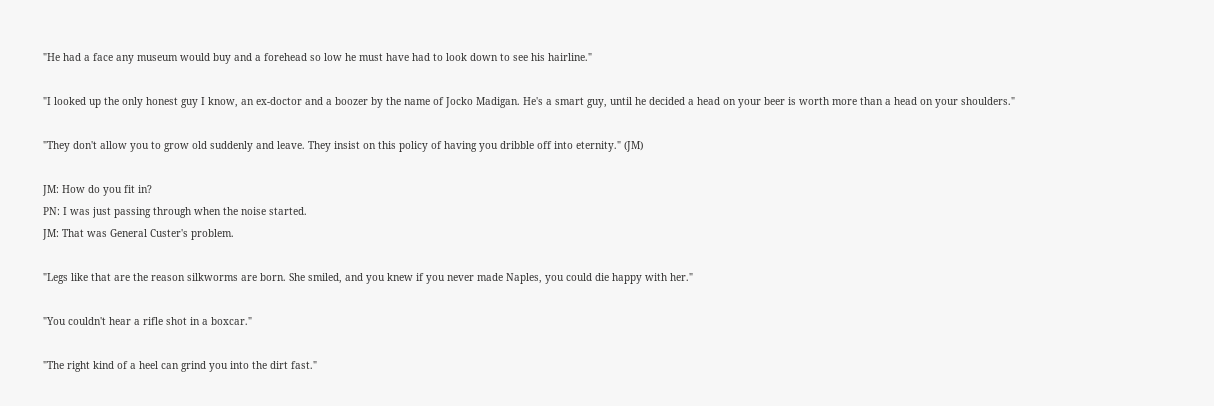"He had a face any museum would buy and a forehead so low he must have had to look down to see his hairline."

"I looked up the only honest guy I know, an ex-doctor and a boozer by the name of Jocko Madigan. He's a smart guy, until he decided a head on your beer is worth more than a head on your shoulders."

"They don't allow you to grow old suddenly and leave. They insist on this policy of having you dribble off into eternity." (JM)

JM: How do you fit in?
PN: I was just passing through when the noise started.
JM: That was General Custer's problem.

"Legs like that are the reason silkworms are born. She smiled, and you knew if you never made Naples, you could die happy with her."

"You couldn't hear a rifle shot in a boxcar."

"The right kind of a heel can grind you into the dirt fast."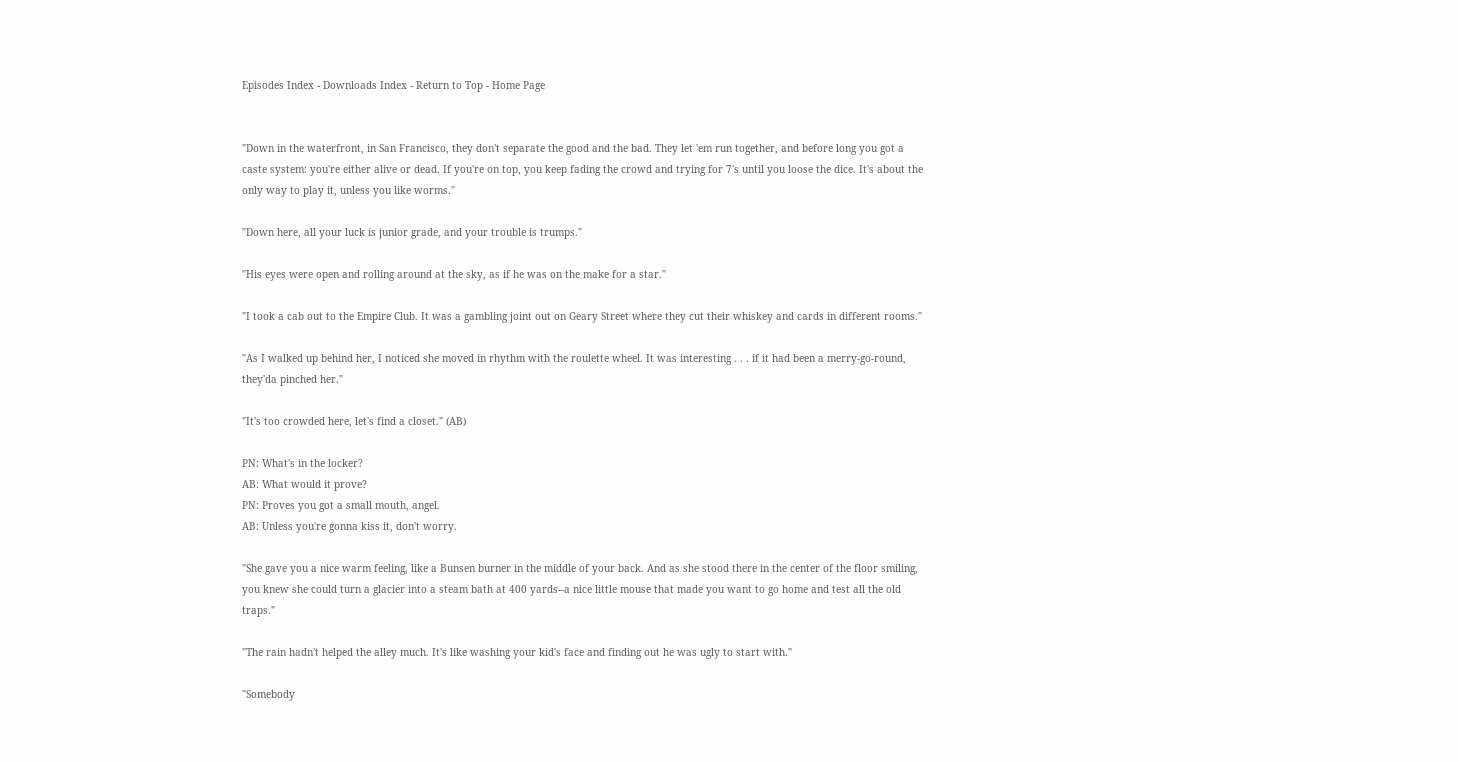Episodes Index - Downloads Index - Return to Top - Home Page


"Down in the waterfront, in San Francisco, they don't separate the good and the bad. They let 'em run together, and before long you got a caste system: you're either alive or dead. If you're on top, you keep fading the crowd and trying for 7's until you loose the dice. It's about the only way to play it, unless you like worms."

"Down here, all your luck is junior grade, and your trouble is trumps."

"His eyes were open and rolling around at the sky, as if he was on the make for a star."

"I took a cab out to the Empire Club. It was a gambling joint out on Geary Street where they cut their whiskey and cards in different rooms."

"As I walked up behind her, I noticed she moved in rhythm with the roulette wheel. It was interesting . . . if it had been a merry-go-round, they'da pinched her."

"It's too crowded here, let's find a closet." (AB)

PN: What's in the locker?
AB: What would it prove?
PN: Proves you got a small mouth, angel.
AB: Unless you're gonna kiss it, don't worry.

"She gave you a nice warm feeling, like a Bunsen burner in the middle of your back. And as she stood there in the center of the floor smiling, you knew she could turn a glacier into a steam bath at 400 yards--a nice little mouse that made you want to go home and test all the old traps."

"The rain hadn't helped the alley much. It's like washing your kid's face and finding out he was ugly to start with."

"Somebody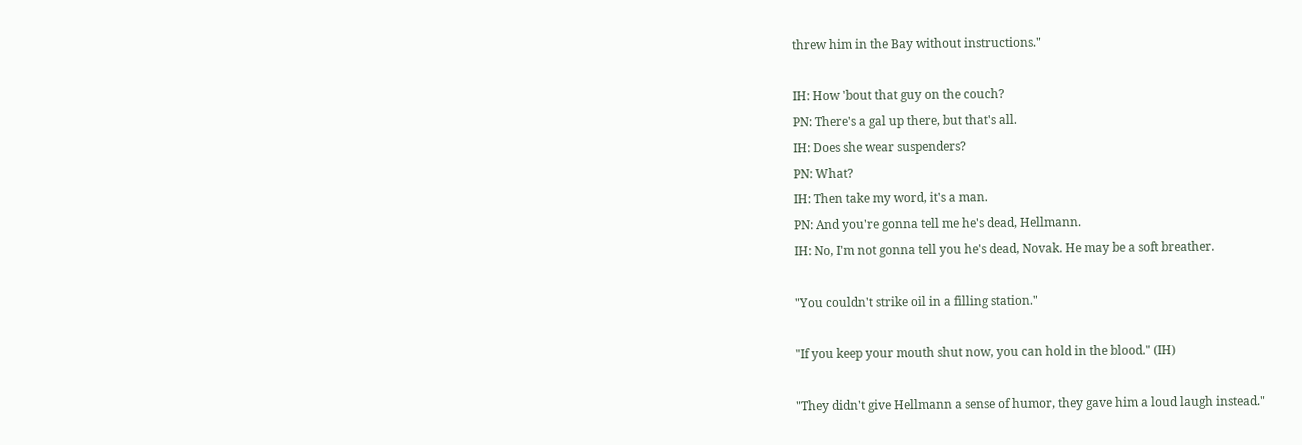threw him in the Bay without instructions."

IH: How 'bout that guy on the couch?
PN: There's a gal up there, but that's all.
IH: Does she wear suspenders?
PN: What?
IH: Then take my word, it's a man.
PN: And you're gonna tell me he's dead, Hellmann.
IH: No, I'm not gonna tell you he's dead, Novak. He may be a soft breather.

"You couldn't strike oil in a filling station."

"If you keep your mouth shut now, you can hold in the blood." (IH)

"They didn't give Hellmann a sense of humor, they gave him a loud laugh instead."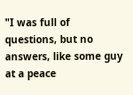"I was full of questions, but no answers, like some guy at a peace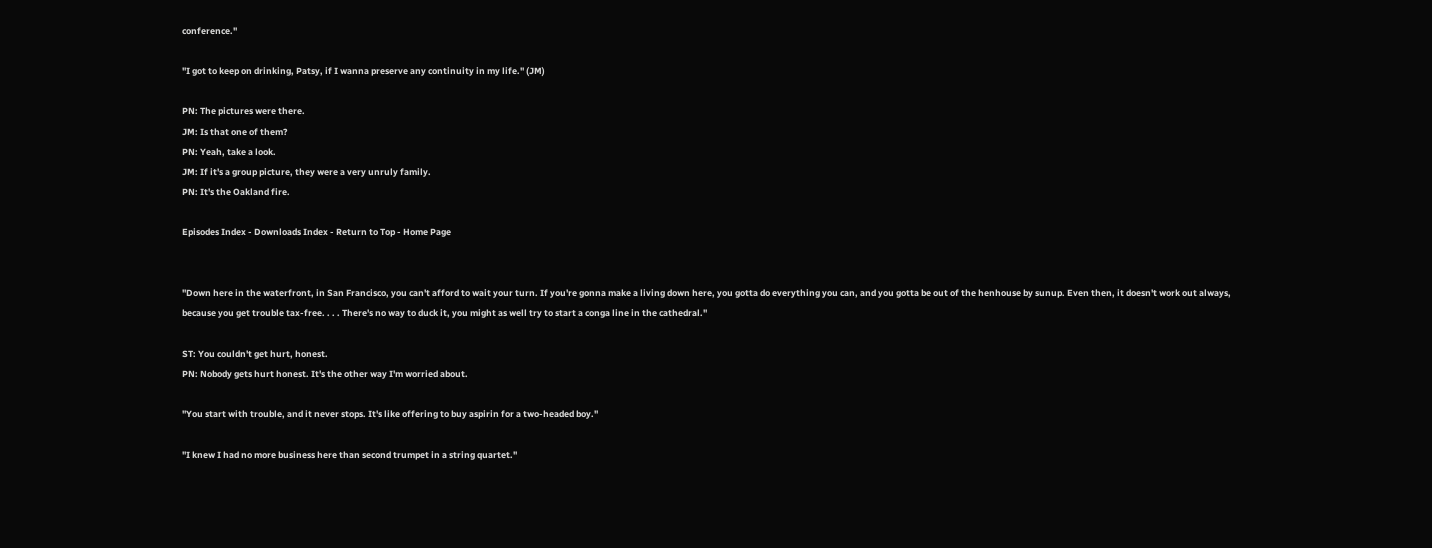conference."

"I got to keep on drinking, Patsy, if I wanna preserve any continuity in my life." (JM)

PN: The pictures were there.
JM: Is that one of them?
PN: Yeah, take a look.
JM: If it's a group picture, they were a very unruly family.
PN: It's the Oakland fire.

Episodes Index - Downloads Index - Return to Top - Home Page


"Down here in the waterfront, in San Francisco, you can't afford to wait your turn. If you're gonna make a living down here, you gotta do everything you can, and you gotta be out of the henhouse by sunup. Even then, it doesn't work out always, because you get trouble tax-free. . . . There's no way to duck it, you might as well try to start a conga line in the cathedral."

ST: You couldn't get hurt, honest.
PN: Nobody gets hurt honest. It's the other way I'm worried about.

"You start with trouble, and it never stops. It's like offering to buy aspirin for a two-headed boy."

"I knew I had no more business here than second trumpet in a string quartet."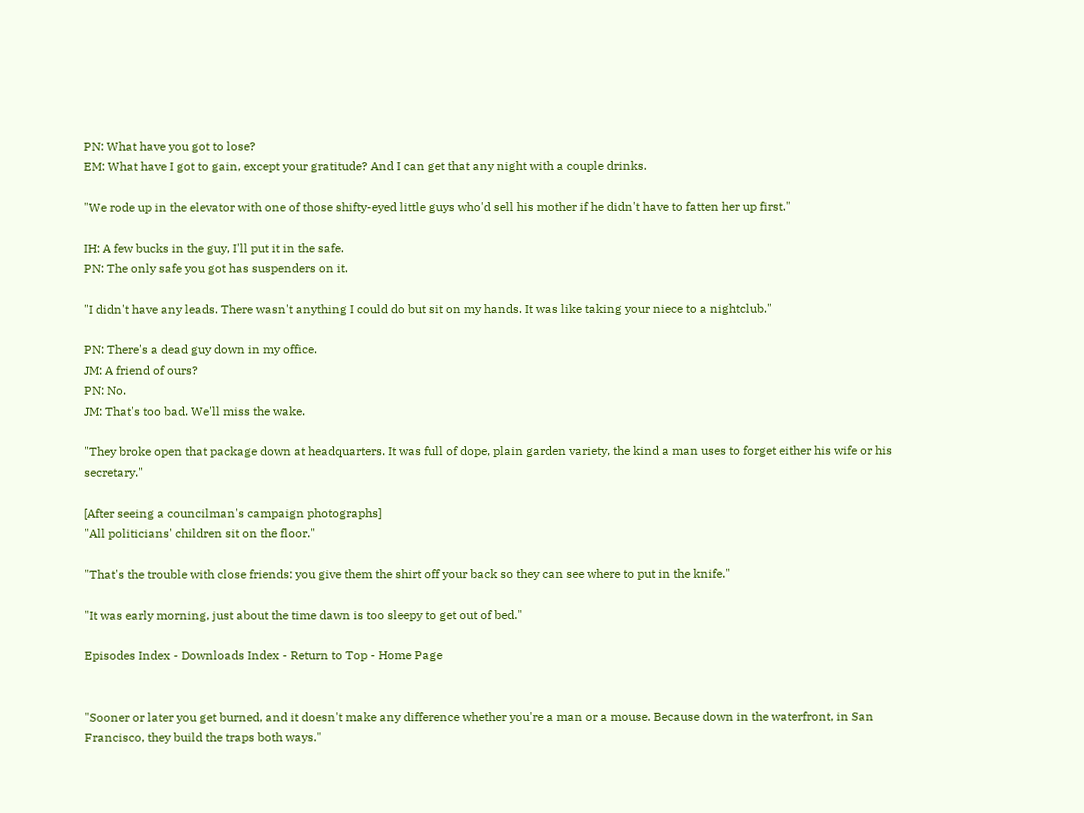PN: What have you got to lose?
EM: What have I got to gain, except your gratitude? And I can get that any night with a couple drinks.

"We rode up in the elevator with one of those shifty-eyed little guys who'd sell his mother if he didn't have to fatten her up first."

IH: A few bucks in the guy, I'll put it in the safe.
PN: The only safe you got has suspenders on it.

"I didn't have any leads. There wasn't anything I could do but sit on my hands. It was like taking your niece to a nightclub."

PN: There's a dead guy down in my office.
JM: A friend of ours?
PN: No.
JM: That's too bad. We'll miss the wake.

"They broke open that package down at headquarters. It was full of dope, plain garden variety, the kind a man uses to forget either his wife or his secretary."

[After seeing a councilman's campaign photographs]
"All politicians' children sit on the floor."

"That's the trouble with close friends: you give them the shirt off your back so they can see where to put in the knife."

"It was early morning, just about the time dawn is too sleepy to get out of bed."

Episodes Index - Downloads Index - Return to Top - Home Page


"Sooner or later you get burned, and it doesn't make any difference whether you're a man or a mouse. Because down in the waterfront, in San Francisco, they build the traps both ways."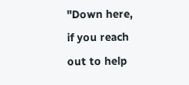"Down here, if you reach out to help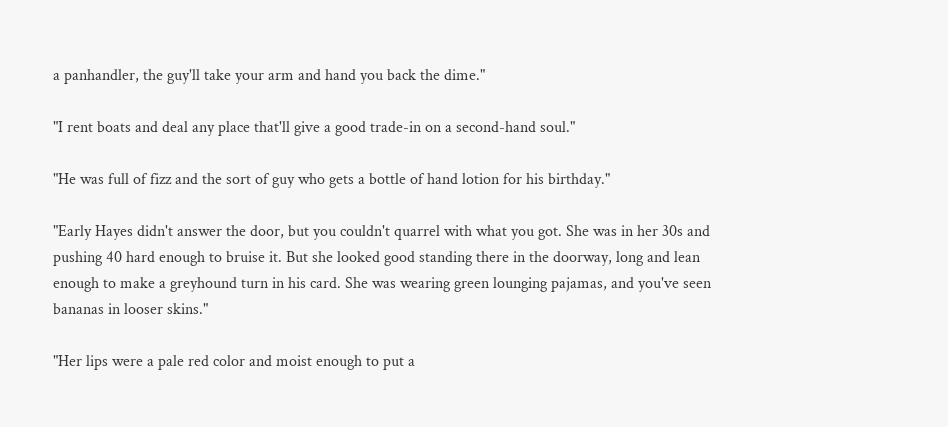a panhandler, the guy'll take your arm and hand you back the dime."

"I rent boats and deal any place that'll give a good trade-in on a second-hand soul."

"He was full of fizz and the sort of guy who gets a bottle of hand lotion for his birthday."

"Early Hayes didn't answer the door, but you couldn't quarrel with what you got. She was in her 30s and pushing 40 hard enough to bruise it. But she looked good standing there in the doorway, long and lean enough to make a greyhound turn in his card. She was wearing green lounging pajamas, and you've seen bananas in looser skins."

"Her lips were a pale red color and moist enough to put a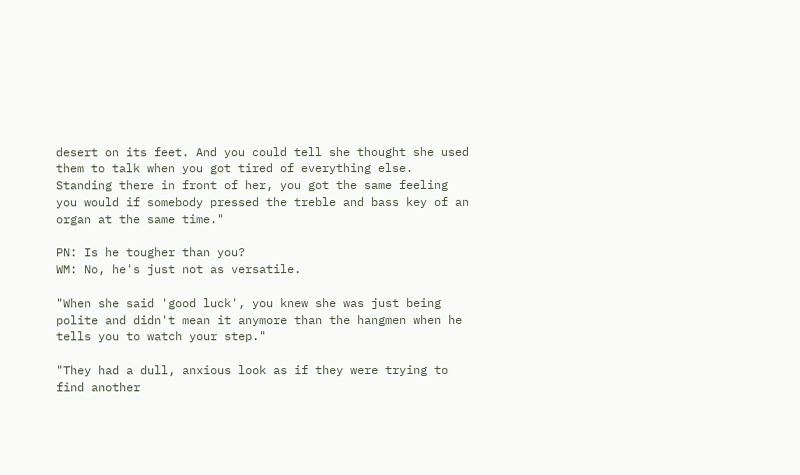desert on its feet. And you could tell she thought she used them to talk when you got tired of everything else. Standing there in front of her, you got the same feeling you would if somebody pressed the treble and bass key of an organ at the same time."

PN: Is he tougher than you?
WM: No, he's just not as versatile.

"When she said 'good luck', you knew she was just being polite and didn't mean it anymore than the hangmen when he tells you to watch your step."

"They had a dull, anxious look as if they were trying to find another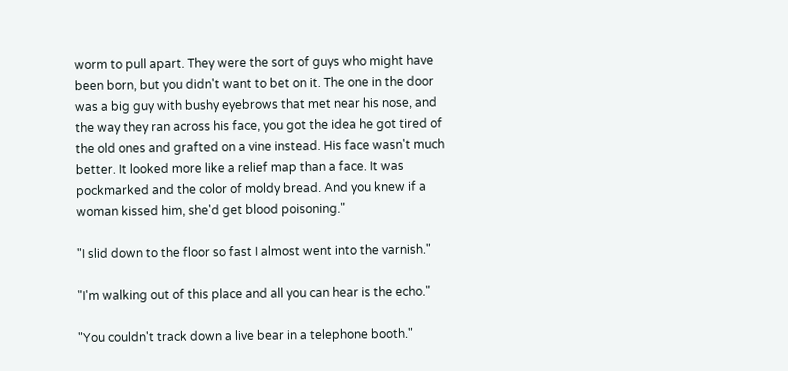worm to pull apart. They were the sort of guys who might have been born, but you didn't want to bet on it. The one in the door was a big guy with bushy eyebrows that met near his nose, and the way they ran across his face, you got the idea he got tired of the old ones and grafted on a vine instead. His face wasn't much better. It looked more like a relief map than a face. It was pockmarked and the color of moldy bread. And you knew if a woman kissed him, she'd get blood poisoning."

"I slid down to the floor so fast I almost went into the varnish."

"I'm walking out of this place and all you can hear is the echo."

"You couldn't track down a live bear in a telephone booth."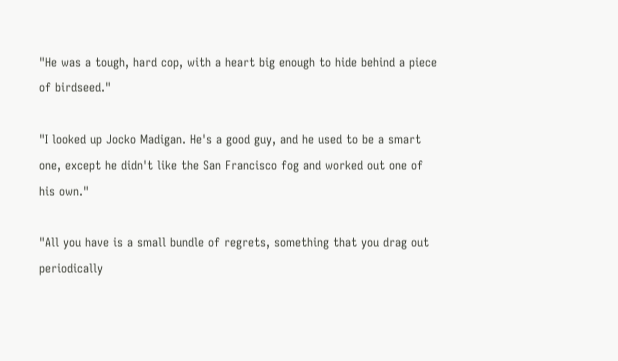"He was a tough, hard cop, with a heart big enough to hide behind a piece of birdseed."

"I looked up Jocko Madigan. He's a good guy, and he used to be a smart one, except he didn't like the San Francisco fog and worked out one of his own."

"All you have is a small bundle of regrets, something that you drag out periodically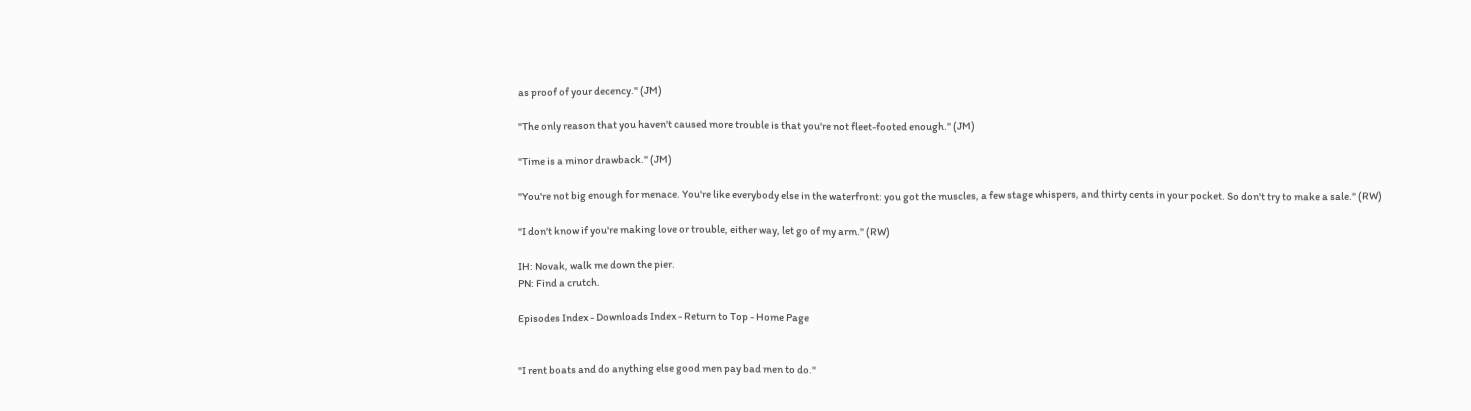as proof of your decency." (JM)

"The only reason that you haven't caused more trouble is that you're not fleet-footed enough." (JM)

"Time is a minor drawback." (JM)

"You're not big enough for menace. You're like everybody else in the waterfront: you got the muscles, a few stage whispers, and thirty cents in your pocket. So don't try to make a sale." (RW)

"I don't know if you're making love or trouble, either way, let go of my arm." (RW)

IH: Novak, walk me down the pier.
PN: Find a crutch.

Episodes Index - Downloads Index - Return to Top - Home Page


"I rent boats and do anything else good men pay bad men to do."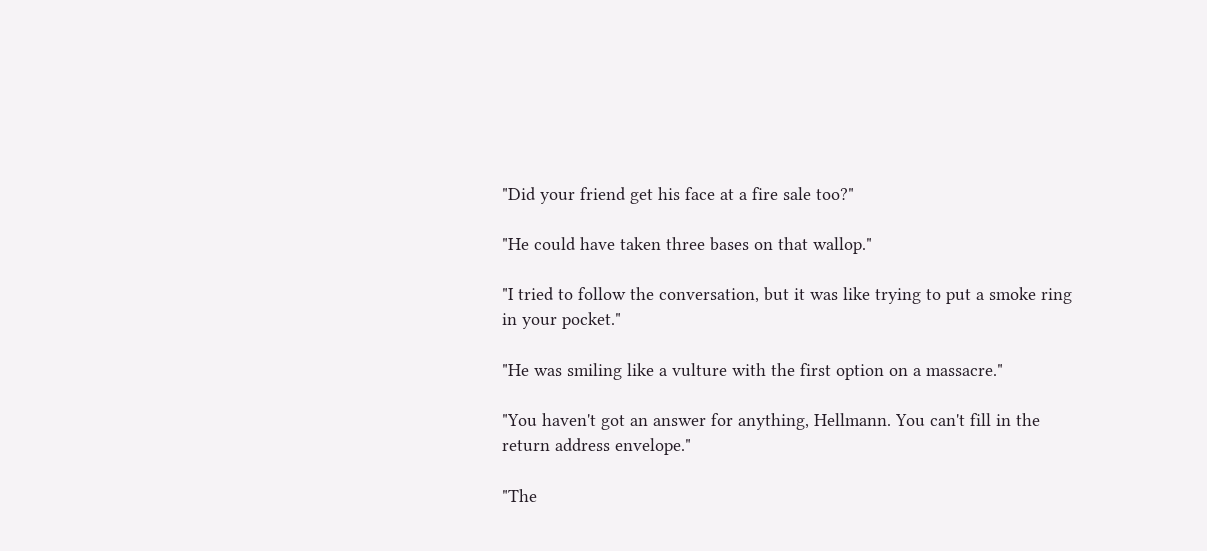"Did your friend get his face at a fire sale too?"

"He could have taken three bases on that wallop."

"I tried to follow the conversation, but it was like trying to put a smoke ring in your pocket."

"He was smiling like a vulture with the first option on a massacre."

"You haven't got an answer for anything, Hellmann. You can't fill in the return address envelope."

"The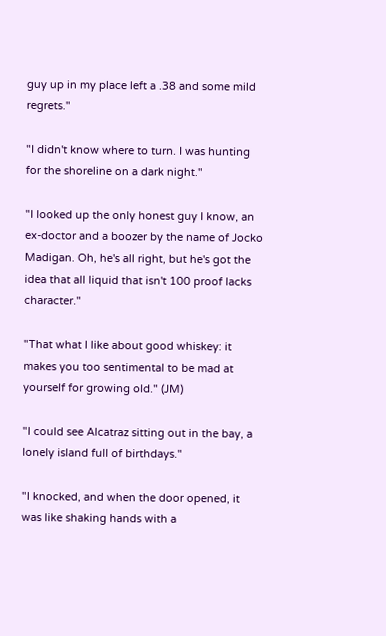guy up in my place left a .38 and some mild regrets."

"I didn't know where to turn. I was hunting for the shoreline on a dark night."

"I looked up the only honest guy I know, an ex-doctor and a boozer by the name of Jocko Madigan. Oh, he's all right, but he's got the idea that all liquid that isn't 100 proof lacks character."

"That what I like about good whiskey: it makes you too sentimental to be mad at yourself for growing old." (JM)

"I could see Alcatraz sitting out in the bay, a lonely island full of birthdays."

"I knocked, and when the door opened, it was like shaking hands with a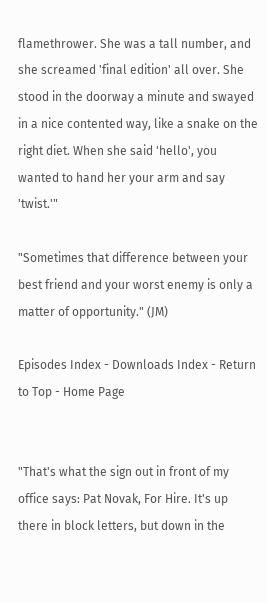flamethrower. She was a tall number, and she screamed 'final edition' all over. She stood in the doorway a minute and swayed in a nice contented way, like a snake on the right diet. When she said 'hello', you wanted to hand her your arm and say 'twist.'"

"Sometimes that difference between your best friend and your worst enemy is only a matter of opportunity." (JM)

Episodes Index - Downloads Index - Return to Top - Home Page


"That's what the sign out in front of my office says: Pat Novak, For Hire. It's up there in block letters, but down in the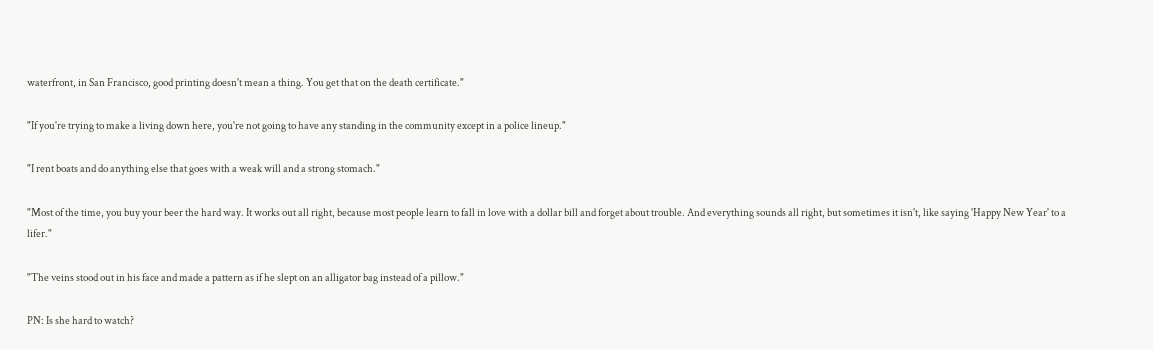waterfront, in San Francisco, good printing doesn't mean a thing. You get that on the death certificate."

"If you're trying to make a living down here, you're not going to have any standing in the community except in a police lineup."

"I rent boats and do anything else that goes with a weak will and a strong stomach."

"Most of the time, you buy your beer the hard way. It works out all right, because most people learn to fall in love with a dollar bill and forget about trouble. And everything sounds all right, but sometimes it isn't, like saying 'Happy New Year' to a lifer."

"The veins stood out in his face and made a pattern as if he slept on an alligator bag instead of a pillow."

PN: Is she hard to watch?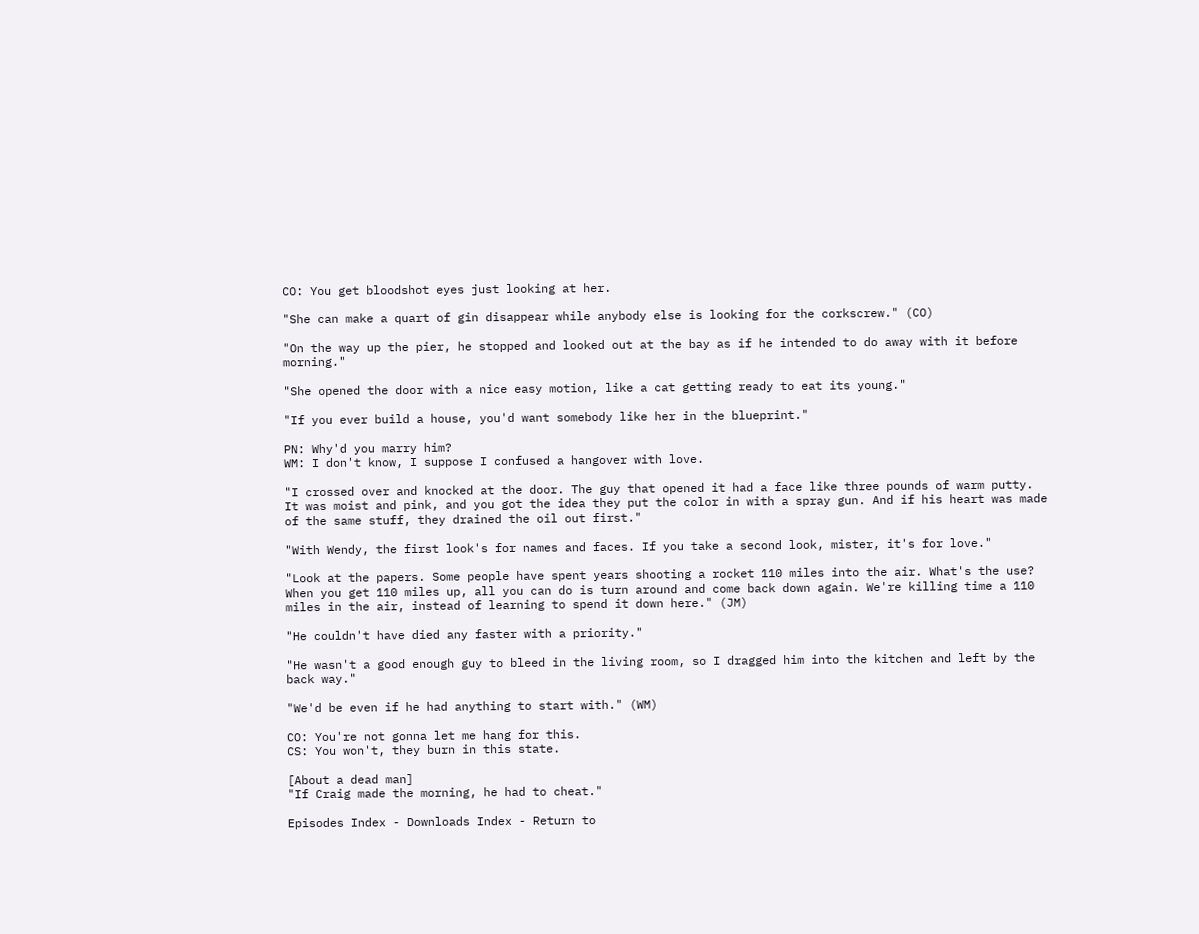CO: You get bloodshot eyes just looking at her.

"She can make a quart of gin disappear while anybody else is looking for the corkscrew." (CO)

"On the way up the pier, he stopped and looked out at the bay as if he intended to do away with it before morning."

"She opened the door with a nice easy motion, like a cat getting ready to eat its young."

"If you ever build a house, you'd want somebody like her in the blueprint."

PN: Why'd you marry him?
WM: I don't know, I suppose I confused a hangover with love.

"I crossed over and knocked at the door. The guy that opened it had a face like three pounds of warm putty. It was moist and pink, and you got the idea they put the color in with a spray gun. And if his heart was made of the same stuff, they drained the oil out first."

"With Wendy, the first look's for names and faces. If you take a second look, mister, it's for love."

"Look at the papers. Some people have spent years shooting a rocket 110 miles into the air. What's the use? When you get 110 miles up, all you can do is turn around and come back down again. We're killing time a 110 miles in the air, instead of learning to spend it down here." (JM)

"He couldn't have died any faster with a priority."

"He wasn't a good enough guy to bleed in the living room, so I dragged him into the kitchen and left by the back way."

"We'd be even if he had anything to start with." (WM)

CO: You're not gonna let me hang for this.
CS: You won't, they burn in this state.

[About a dead man]
"If Craig made the morning, he had to cheat."

Episodes Index - Downloads Index - Return to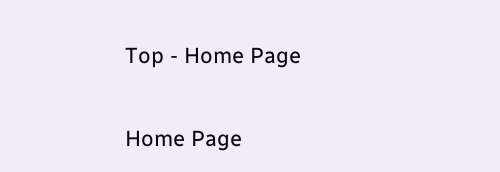Top - Home Page

Home Page